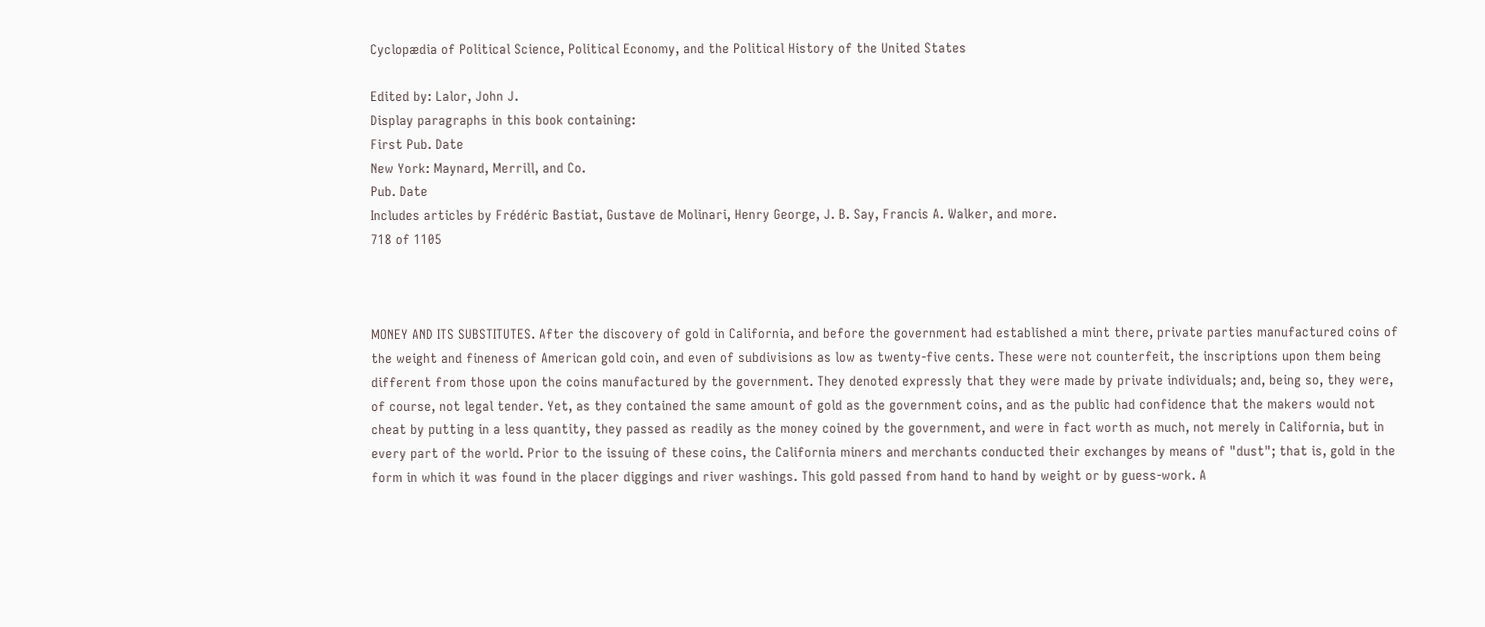Cyclopædia of Political Science, Political Economy, and the Political History of the United States

Edited by: Lalor, John J.
Display paragraphs in this book containing:
First Pub. Date
New York: Maynard, Merrill, and Co.
Pub. Date
Includes articles by Frédéric Bastiat, Gustave de Molinari, Henry George, J. B. Say, Francis A. Walker, and more.
718 of 1105



MONEY AND ITS SUBSTITUTES. After the discovery of gold in California, and before the government had established a mint there, private parties manufactured coins of the weight and fineness of American gold coin, and even of subdivisions as low as twenty-five cents. These were not counterfeit, the inscriptions upon them being different from those upon the coins manufactured by the government. They denoted expressly that they were made by private individuals; and, being so, they were, of course, not legal tender. Yet, as they contained the same amount of gold as the government coins, and as the public had confidence that the makers would not cheat by putting in a less quantity, they passed as readily as the money coined by the government, and were in fact worth as much, not merely in California, but in every part of the world. Prior to the issuing of these coins, the California miners and merchants conducted their exchanges by means of "dust"; that is, gold in the form in which it was found in the placer diggings and river washings. This gold passed from hand to hand by weight or by guess-work. A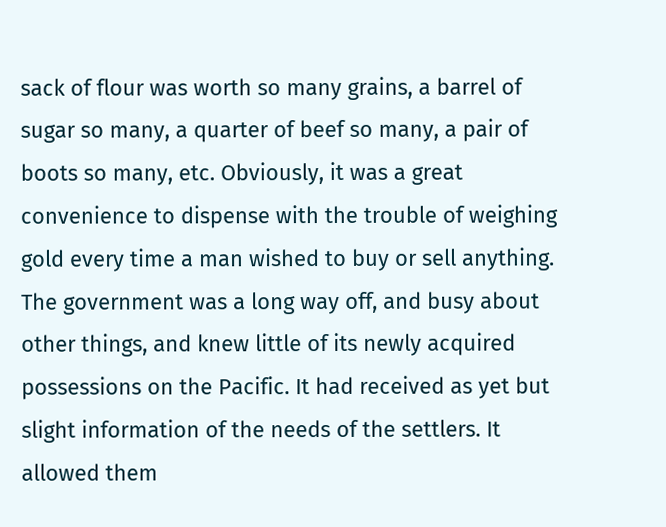sack of flour was worth so many grains, a barrel of sugar so many, a quarter of beef so many, a pair of boots so many, etc. Obviously, it was a great convenience to dispense with the trouble of weighing gold every time a man wished to buy or sell anything. The government was a long way off, and busy about other things, and knew little of its newly acquired possessions on the Pacific. It had received as yet but slight information of the needs of the settlers. It allowed them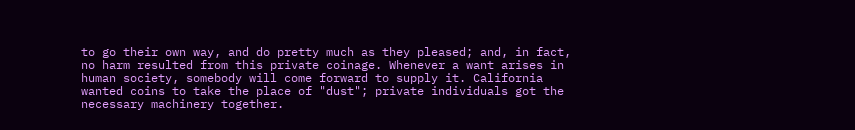to go their own way, and do pretty much as they pleased; and, in fact, no harm resulted from this private coinage. Whenever a want arises in human society, somebody will come forward to supply it. California wanted coins to take the place of "dust"; private individuals got the necessary machinery together.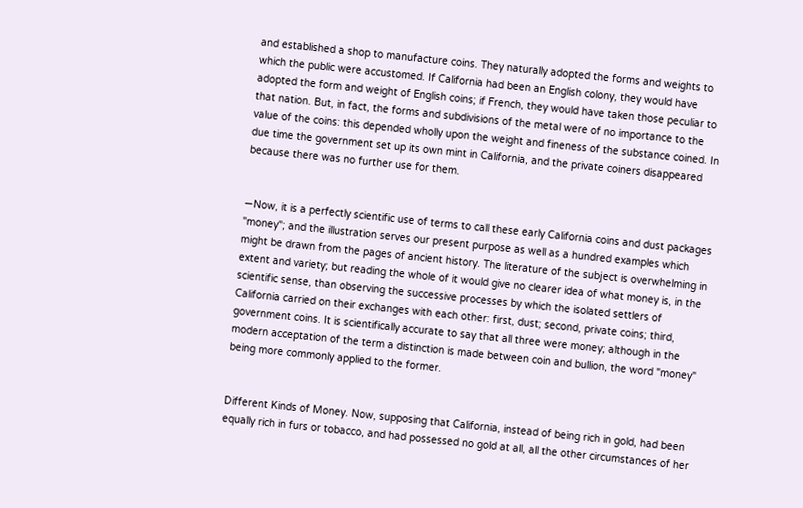and established a shop to manufacture coins. They naturally adopted the forms and weights to which the public were accustomed. If California had been an English colony, they would have adopted the form and weight of English coins; if French, they would have taken those peculiar to that nation. But, in fact, the forms and subdivisions of the metal were of no importance to the value of the coins: this depended wholly upon the weight and fineness of the substance coined. In due time the government set up its own mint in California, and the private coiners disappeared because there was no further use for them.


—Now, it is a perfectly scientific use of terms to call these early California coins and dust packages "money"; and the illustration serves our present purpose as well as a hundred examples which might be drawn from the pages of ancient history. The literature of the subject is overwhelming in extent and variety; but reading the whole of it would give no clearer idea of what money is, in the scientific sense, than observing the successive processes by which the isolated settlers of California carried on their exchanges with each other: first, dust; second, private coins; third, government coins. It is scientifically accurate to say that all three were money; although in the modern acceptation of the term a distinction is made between coin and bullion, the word "money" being more commonly applied to the former.


Different Kinds of Money. Now, supposing that California, instead of being rich in gold, had been equally rich in furs or tobacco, and had possessed no gold at all, all the other circumstances of her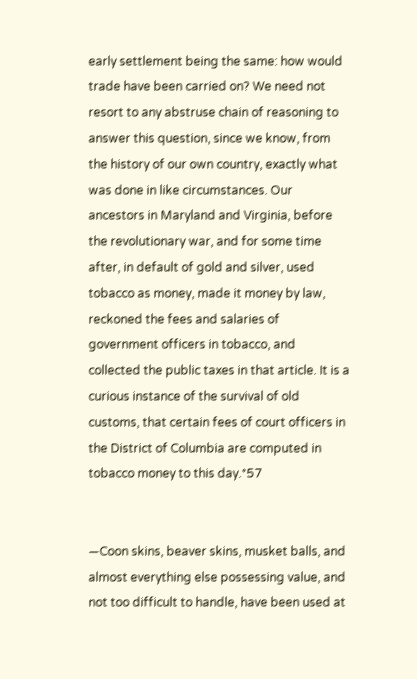early settlement being the same: how would trade have been carried on? We need not resort to any abstruse chain of reasoning to answer this question, since we know, from the history of our own country, exactly what was done in like circumstances. Our ancestors in Maryland and Virginia, before the revolutionary war, and for some time after, in default of gold and silver, used tobacco as money, made it money by law, reckoned the fees and salaries of government officers in tobacco, and collected the public taxes in that article. It is a curious instance of the survival of old customs, that certain fees of court officers in the District of Columbia are computed in tobacco money to this day.*57


—Coon skins, beaver skins, musket balls, and almost everything else possessing value, and not too difficult to handle, have been used at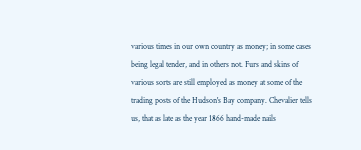various times in our own country as money; in some cases being legal tender, and in others not. Furs and skins of various sorts are still employed as money at some of the trading posts of the Hudson's Bay company. Chevalier tells us, that as late as the year 1866 hand-made nails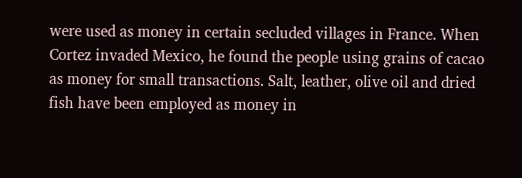were used as money in certain secluded villages in France. When Cortez invaded Mexico, he found the people using grains of cacao as money for small transactions. Salt, leather, olive oil and dried fish have been employed as money in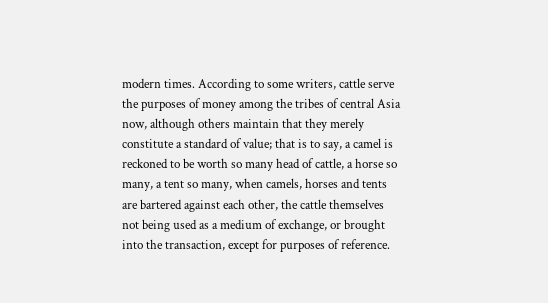modern times. According to some writers, cattle serve the purposes of money among the tribes of central Asia now, although others maintain that they merely constitute a standard of value; that is to say, a camel is reckoned to be worth so many head of cattle, a horse so many, a tent so many, when camels, horses and tents are bartered against each other, the cattle themselves not being used as a medium of exchange, or brought into the transaction, except for purposes of reference.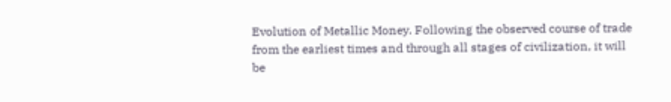Evolution of Metallic Money. Following the observed course of trade from the earliest times and through all stages of civilization, it will be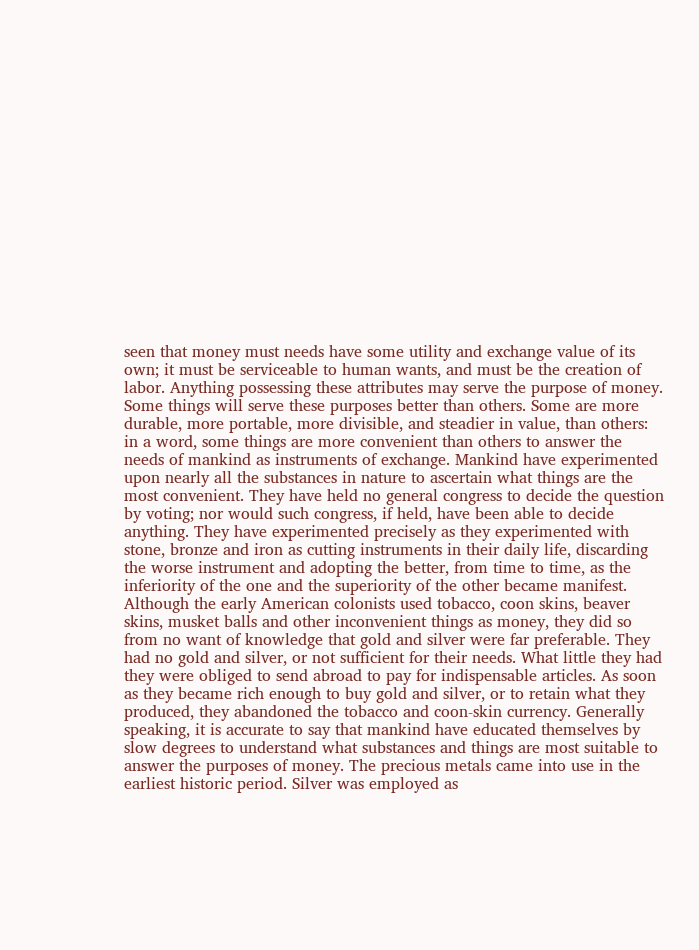seen that money must needs have some utility and exchange value of its own; it must be serviceable to human wants, and must be the creation of labor. Anything possessing these attributes may serve the purpose of money. Some things will serve these purposes better than others. Some are more durable, more portable, more divisible, and steadier in value, than others: in a word, some things are more convenient than others to answer the needs of mankind as instruments of exchange. Mankind have experimented upon nearly all the substances in nature to ascertain what things are the most convenient. They have held no general congress to decide the question by voting; nor would such congress, if held, have been able to decide anything. They have experimented precisely as they experimented with stone, bronze and iron as cutting instruments in their daily life, discarding the worse instrument and adopting the better, from time to time, as the inferiority of the one and the superiority of the other became manifest. Although the early American colonists used tobacco, coon skins, beaver skins, musket balls and other inconvenient things as money, they did so from no want of knowledge that gold and silver were far preferable. They had no gold and silver, or not sufficient for their needs. What little they had they were obliged to send abroad to pay for indispensable articles. As soon as they became rich enough to buy gold and silver, or to retain what they produced, they abandoned the tobacco and coon-skin currency. Generally speaking, it is accurate to say that mankind have educated themselves by slow degrees to understand what substances and things are most suitable to answer the purposes of money. The precious metals came into use in the earliest historic period. Silver was employed as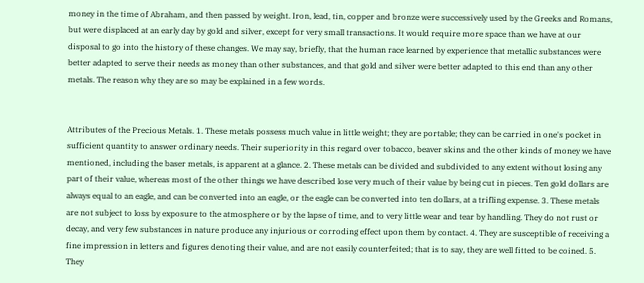money in the time of Abraham, and then passed by weight. Iron, lead, tin, copper and bronze were successively used by the Greeks and Romans, but were displaced at an early day by gold and silver, except for very small transactions. It would require more space than we have at our disposal to go into the history of these changes. We may say, briefly, that the human race learned by experience that metallic substances were better adapted to serve their needs as money than other substances, and that gold and silver were better adapted to this end than any other metals. The reason why they are so may be explained in a few words.


Attributes of the Precious Metals. 1. These metals possess much value in little weight; they are portable; they can be carried in one's pocket in sufficient quantity to answer ordinary needs. Their superiority in this regard over tobacco, beaver skins and the other kinds of money we have mentioned, including the baser metals, is apparent at a glance. 2. These metals can be divided and subdivided to any extent without losing any part of their value, whereas most of the other things we have described lose very much of their value by being cut in pieces. Ten gold dollars are always equal to an eagle, and can be converted into an eagle, or the eagle can be converted into ten dollars, at a trifling expense. 3. These metals are not subject to loss by exposure to the atmosphere or by the lapse of time, and to very little wear and tear by handling. They do not rust or decay, and very few substances in nature produce any injurious or corroding effect upon them by contact. 4. They are susceptible of receiving a fine impression in letters and figures denoting their value, and are not easily counterfeited; that is to say, they are well fitted to be coined. 5. They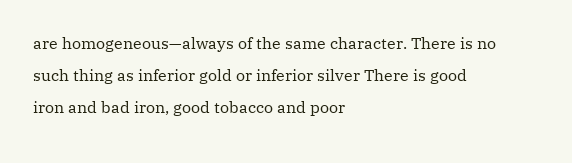are homogeneous—always of the same character. There is no such thing as inferior gold or inferior silver There is good iron and bad iron, good tobacco and poor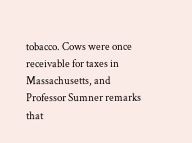tobacco. Cows were once receivable for taxes in Massachusetts, and Professor Sumner remarks that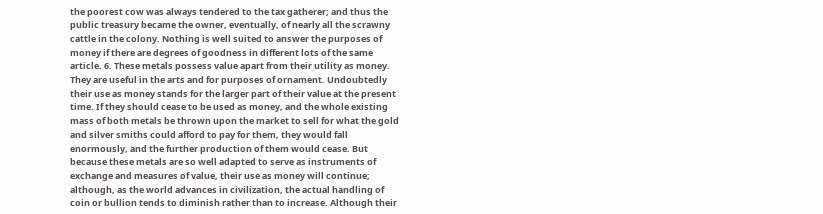the poorest cow was always tendered to the tax gatherer; and thus the public treasury became the owner, eventually, of nearly all the scrawny cattle in the colony. Nothing is well suited to answer the purposes of money if there are degrees of goodness in different lots of the same article. 6. These metals possess value apart from their utility as money. They are useful in the arts and for purposes of ornament. Undoubtedly their use as money stands for the larger part of their value at the present time. If they should cease to be used as money, and the whole existing mass of both metals be thrown upon the market to sell for what the gold and silver smiths could afford to pay for them, they would fall enormously, and the further production of them would cease. But because these metals are so well adapted to serve as instruments of exchange and measures of value, their use as money will continue; although, as the world advances in civilization, the actual handling of coin or bullion tends to diminish rather than to increase. Although their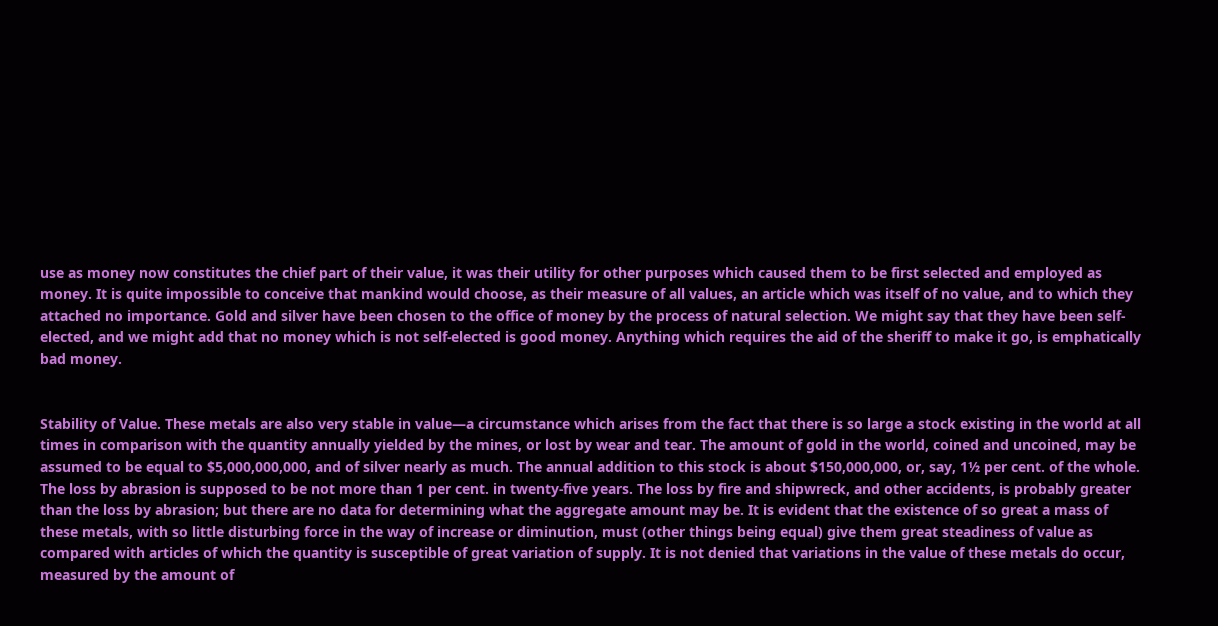use as money now constitutes the chief part of their value, it was their utility for other purposes which caused them to be first selected and employed as money. It is quite impossible to conceive that mankind would choose, as their measure of all values, an article which was itself of no value, and to which they attached no importance. Gold and silver have been chosen to the office of money by the process of natural selection. We might say that they have been self-elected, and we might add that no money which is not self-elected is good money. Anything which requires the aid of the sheriff to make it go, is emphatically bad money.


Stability of Value. These metals are also very stable in value—a circumstance which arises from the fact that there is so large a stock existing in the world at all times in comparison with the quantity annually yielded by the mines, or lost by wear and tear. The amount of gold in the world, coined and uncoined, may be assumed to be equal to $5,000,000,000, and of silver nearly as much. The annual addition to this stock is about $150,000,000, or, say, 1½ per cent. of the whole. The loss by abrasion is supposed to be not more than 1 per cent. in twenty-five years. The loss by fire and shipwreck, and other accidents, is probably greater than the loss by abrasion; but there are no data for determining what the aggregate amount may be. It is evident that the existence of so great a mass of these metals, with so little disturbing force in the way of increase or diminution, must (other things being equal) give them great steadiness of value as compared with articles of which the quantity is susceptible of great variation of supply. It is not denied that variations in the value of these metals do occur, measured by the amount of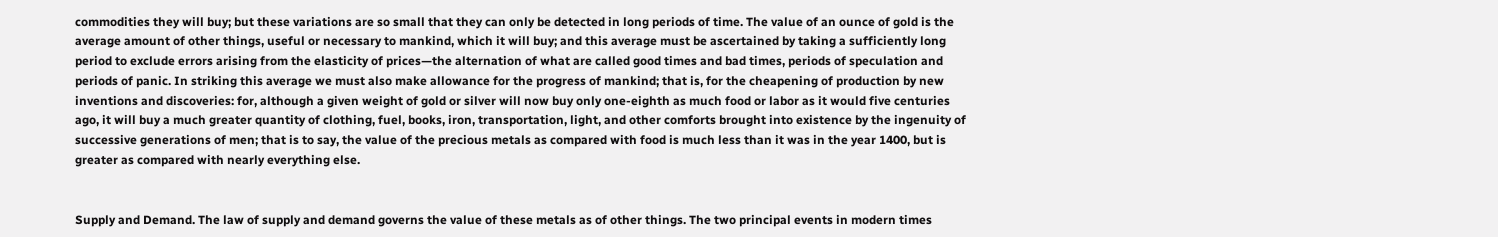commodities they will buy; but these variations are so small that they can only be detected in long periods of time. The value of an ounce of gold is the average amount of other things, useful or necessary to mankind, which it will buy; and this average must be ascertained by taking a sufficiently long period to exclude errors arising from the elasticity of prices—the alternation of what are called good times and bad times, periods of speculation and periods of panic. In striking this average we must also make allowance for the progress of mankind; that is, for the cheapening of production by new inventions and discoveries: for, although a given weight of gold or silver will now buy only one-eighth as much food or labor as it would five centuries ago, it will buy a much greater quantity of clothing, fuel, books, iron, transportation, light, and other comforts brought into existence by the ingenuity of successive generations of men; that is to say, the value of the precious metals as compared with food is much less than it was in the year 1400, but is greater as compared with nearly everything else.


Supply and Demand. The law of supply and demand governs the value of these metals as of other things. The two principal events in modern times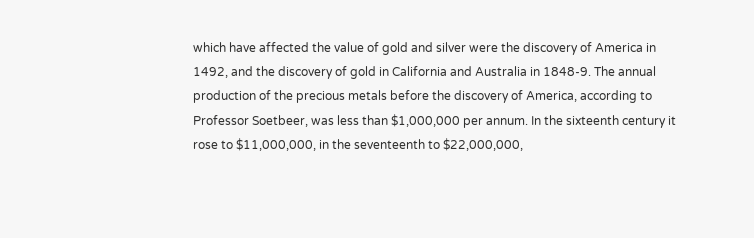which have affected the value of gold and silver were the discovery of America in 1492, and the discovery of gold in California and Australia in 1848-9. The annual production of the precious metals before the discovery of America, according to Professor Soetbeer, was less than $1,000,000 per annum. In the sixteenth century it rose to $11,000,000, in the seventeenth to $22,000,000,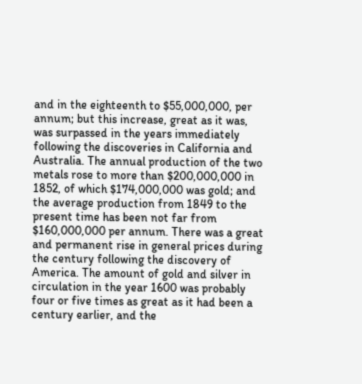and in the eighteenth to $55,000,000, per annum; but this increase, great as it was, was surpassed in the years immediately following the discoveries in California and Australia. The annual production of the two metals rose to more than $200,000,000 in 1852, of which $174,000,000 was gold; and the average production from 1849 to the present time has been not far from $160,000,000 per annum. There was a great and permanent rise in general prices during the century following the discovery of America. The amount of gold and silver in circulation in the year 1600 was probably four or five times as great as it had been a century earlier, and the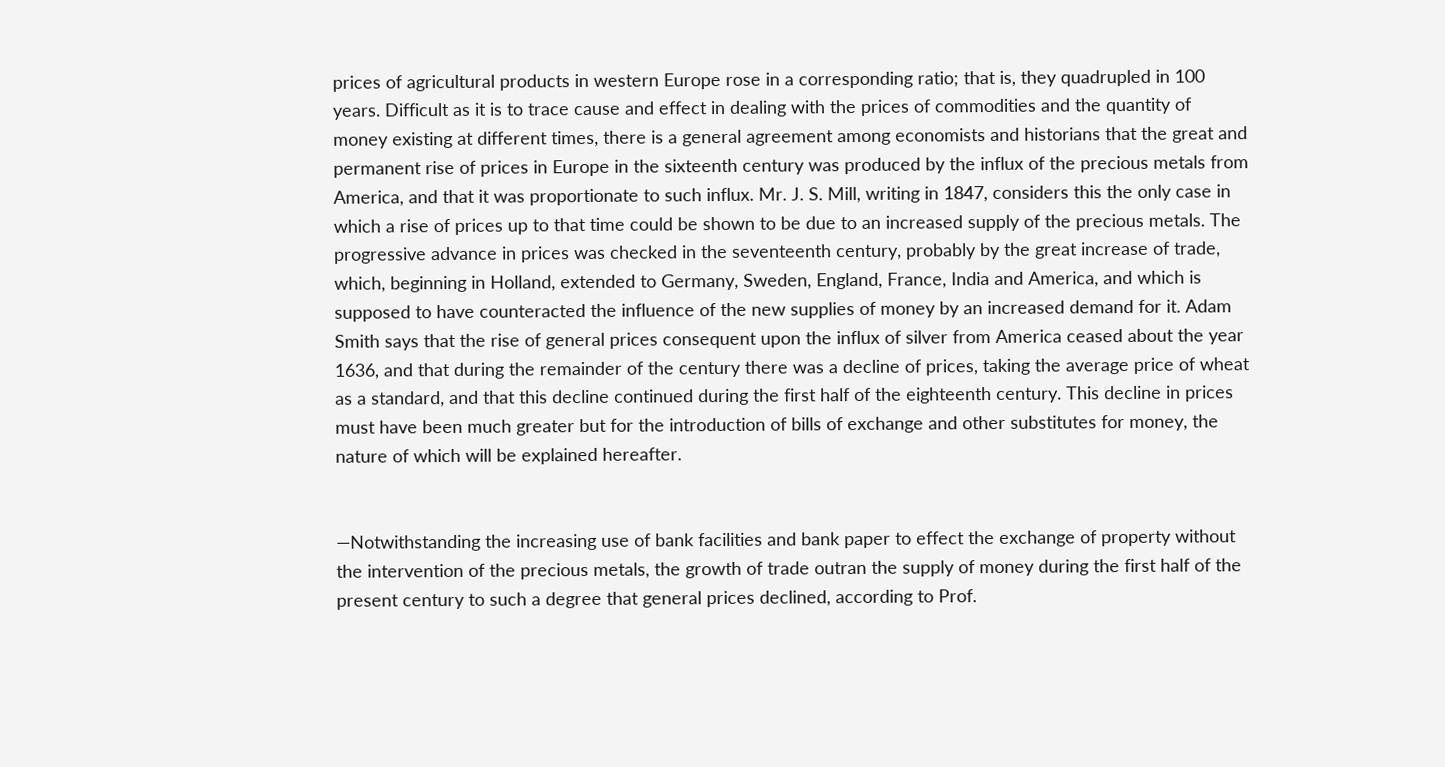prices of agricultural products in western Europe rose in a corresponding ratio; that is, they quadrupled in 100 years. Difficult as it is to trace cause and effect in dealing with the prices of commodities and the quantity of money existing at different times, there is a general agreement among economists and historians that the great and permanent rise of prices in Europe in the sixteenth century was produced by the influx of the precious metals from America, and that it was proportionate to such influx. Mr. J. S. Mill, writing in 1847, considers this the only case in which a rise of prices up to that time could be shown to be due to an increased supply of the precious metals. The progressive advance in prices was checked in the seventeenth century, probably by the great increase of trade, which, beginning in Holland, extended to Germany, Sweden, England, France, India and America, and which is supposed to have counteracted the influence of the new supplies of money by an increased demand for it. Adam Smith says that the rise of general prices consequent upon the influx of silver from America ceased about the year 1636, and that during the remainder of the century there was a decline of prices, taking the average price of wheat as a standard, and that this decline continued during the first half of the eighteenth century. This decline in prices must have been much greater but for the introduction of bills of exchange and other substitutes for money, the nature of which will be explained hereafter.


—Notwithstanding the increasing use of bank facilities and bank paper to effect the exchange of property without the intervention of the precious metals, the growth of trade outran the supply of money during the first half of the present century to such a degree that general prices declined, according to Prof.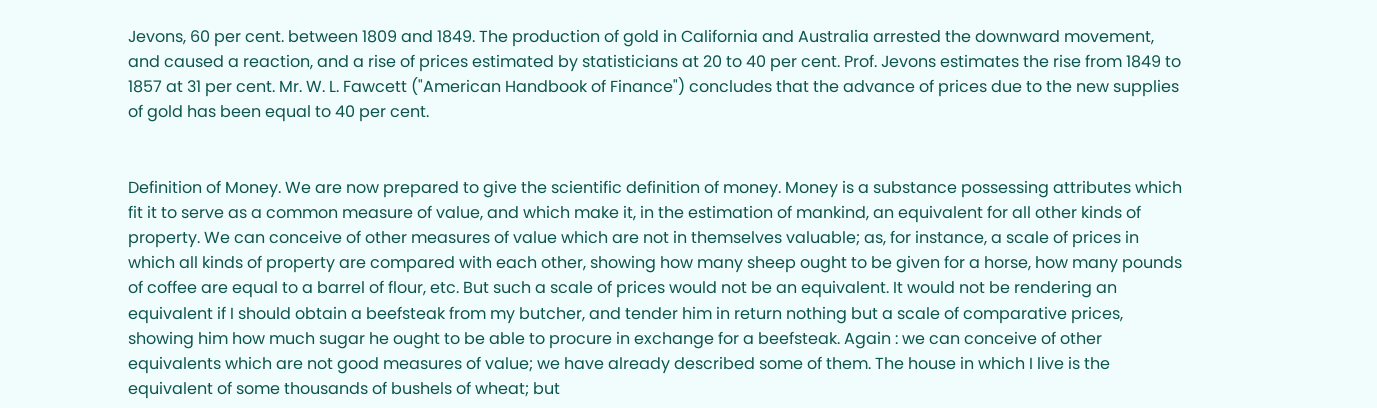Jevons, 60 per cent. between 1809 and 1849. The production of gold in California and Australia arrested the downward movement, and caused a reaction, and a rise of prices estimated by statisticians at 20 to 40 per cent. Prof. Jevons estimates the rise from 1849 to 1857 at 31 per cent. Mr. W. L. Fawcett ("American Handbook of Finance") concludes that the advance of prices due to the new supplies of gold has been equal to 40 per cent.


Definition of Money. We are now prepared to give the scientific definition of money. Money is a substance possessing attributes which fit it to serve as a common measure of value, and which make it, in the estimation of mankind, an equivalent for all other kinds of property. We can conceive of other measures of value which are not in themselves valuable; as, for instance, a scale of prices in which all kinds of property are compared with each other, showing how many sheep ought to be given for a horse, how many pounds of coffee are equal to a barrel of flour, etc. But such a scale of prices would not be an equivalent. It would not be rendering an equivalent if I should obtain a beefsteak from my butcher, and tender him in return nothing but a scale of comparative prices, showing him how much sugar he ought to be able to procure in exchange for a beefsteak. Again : we can conceive of other equivalents which are not good measures of value; we have already described some of them. The house in which I live is the equivalent of some thousands of bushels of wheat; but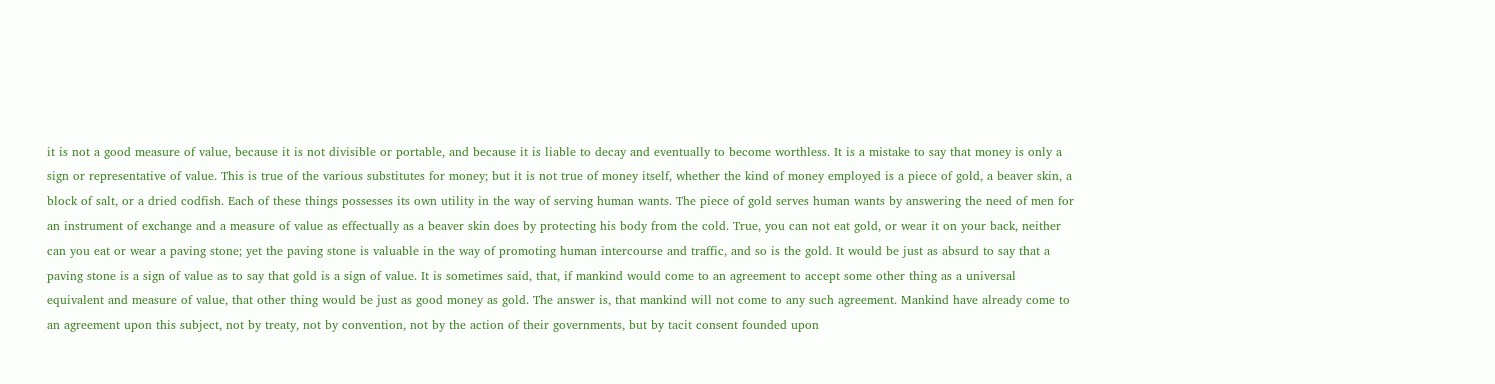it is not a good measure of value, because it is not divisible or portable, and because it is liable to decay and eventually to become worthless. It is a mistake to say that money is only a sign or representative of value. This is true of the various substitutes for money; but it is not true of money itself, whether the kind of money employed is a piece of gold, a beaver skin, a block of salt, or a dried codfish. Each of these things possesses its own utility in the way of serving human wants. The piece of gold serves human wants by answering the need of men for an instrument of exchange and a measure of value as effectually as a beaver skin does by protecting his body from the cold. True, you can not eat gold, or wear it on your back, neither can you eat or wear a paving stone; yet the paving stone is valuable in the way of promoting human intercourse and traffic, and so is the gold. It would be just as absurd to say that a paving stone is a sign of value as to say that gold is a sign of value. It is sometimes said, that, if mankind would come to an agreement to accept some other thing as a universal equivalent and measure of value, that other thing would be just as good money as gold. The answer is, that mankind will not come to any such agreement. Mankind have already come to an agreement upon this subject, not by treaty, not by convention, not by the action of their governments, but by tacit consent founded upon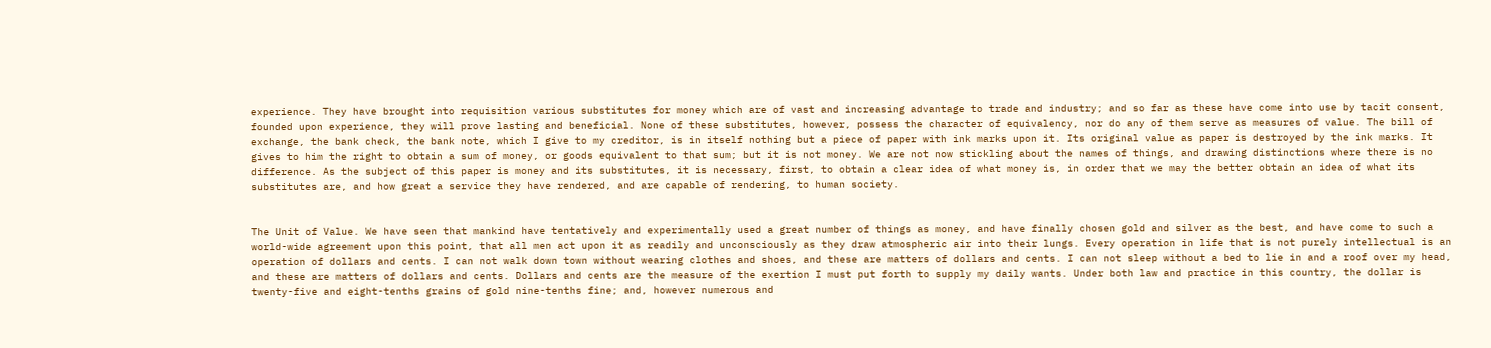experience. They have brought into requisition various substitutes for money which are of vast and increasing advantage to trade and industry; and so far as these have come into use by tacit consent, founded upon experience, they will prove lasting and beneficial. None of these substitutes, however, possess the character of equivalency, nor do any of them serve as measures of value. The bill of exchange, the bank check, the bank note, which I give to my creditor, is in itself nothing but a piece of paper with ink marks upon it. Its original value as paper is destroyed by the ink marks. It gives to him the right to obtain a sum of money, or goods equivalent to that sum; but it is not money. We are not now stickling about the names of things, and drawing distinctions where there is no difference. As the subject of this paper is money and its substitutes, it is necessary, first, to obtain a clear idea of what money is, in order that we may the better obtain an idea of what its substitutes are, and how great a service they have rendered, and are capable of rendering, to human society.


The Unit of Value. We have seen that mankind have tentatively and experimentally used a great number of things as money, and have finally chosen gold and silver as the best, and have come to such a world-wide agreement upon this point, that all men act upon it as readily and unconsciously as they draw atmospheric air into their lungs. Every operation in life that is not purely intellectual is an operation of dollars and cents. I can not walk down town without wearing clothes and shoes, and these are matters of dollars and cents. I can not sleep without a bed to lie in and a roof over my head, and these are matters of dollars and cents. Dollars and cents are the measure of the exertion I must put forth to supply my daily wants. Under both law and practice in this country, the dollar is twenty-five and eight-tenths grains of gold nine-tenths fine; and, however numerous and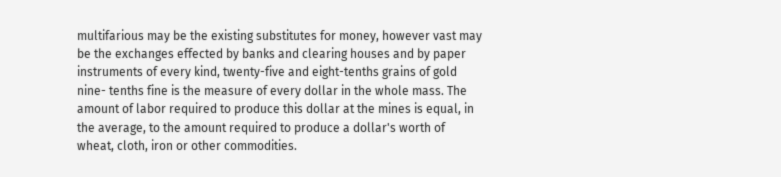multifarious may be the existing substitutes for money, however vast may be the exchanges effected by banks and clearing houses and by paper instruments of every kind, twenty-five and eight-tenths grains of gold nine- tenths fine is the measure of every dollar in the whole mass. The amount of labor required to produce this dollar at the mines is equal, in the average, to the amount required to produce a dollar's worth of wheat, cloth, iron or other commodities.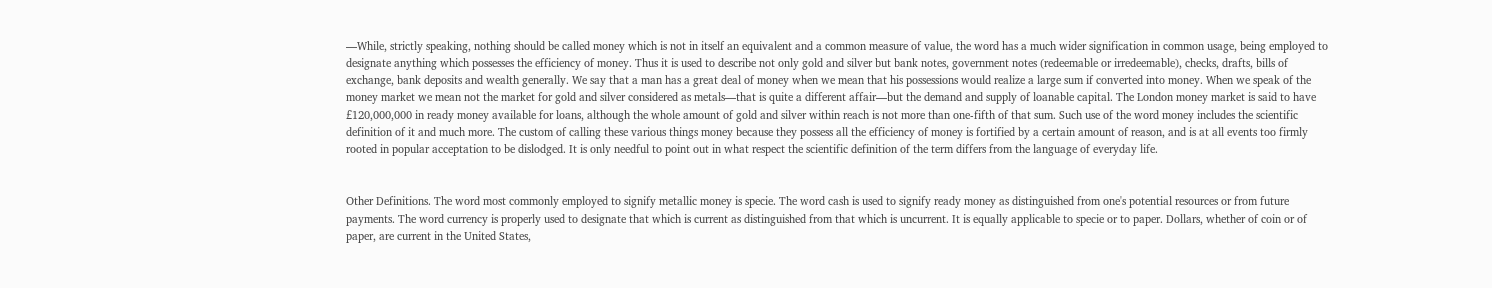—While, strictly speaking, nothing should be called money which is not in itself an equivalent and a common measure of value, the word has a much wider signification in common usage, being employed to designate anything which possesses the efficiency of money. Thus it is used to describe not only gold and silver but bank notes, government notes (redeemable or irredeemable), checks, drafts, bills of exchange, bank deposits and wealth generally. We say that a man has a great deal of money when we mean that his possessions would realize a large sum if converted into money. When we speak of the money market we mean not the market for gold and silver considered as metals—that is quite a different affair—but the demand and supply of loanable capital. The London money market is said to have £120,000,000 in ready money available for loans, although the whole amount of gold and silver within reach is not more than one-fifth of that sum. Such use of the word money includes the scientific definition of it and much more. The custom of calling these various things money because they possess all the efficiency of money is fortified by a certain amount of reason, and is at all events too firmly rooted in popular acceptation to be dislodged. It is only needful to point out in what respect the scientific definition of the term differs from the language of everyday life.


Other Definitions. The word most commonly employed to signify metallic money is specie. The word cash is used to signify ready money as distinguished from one's potential resources or from future payments. The word currency is properly used to designate that which is current as distinguished from that which is uncurrent. It is equally applicable to specie or to paper. Dollars, whether of coin or of paper, are current in the United States,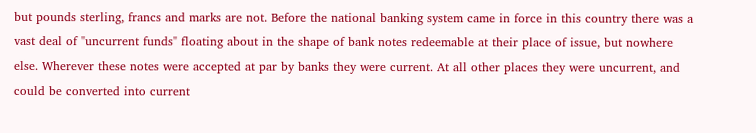but pounds sterling, francs and marks are not. Before the national banking system came in force in this country there was a vast deal of "uncurrent funds" floating about in the shape of bank notes redeemable at their place of issue, but nowhere else. Wherever these notes were accepted at par by banks they were current. At all other places they were uncurrent, and could be converted into current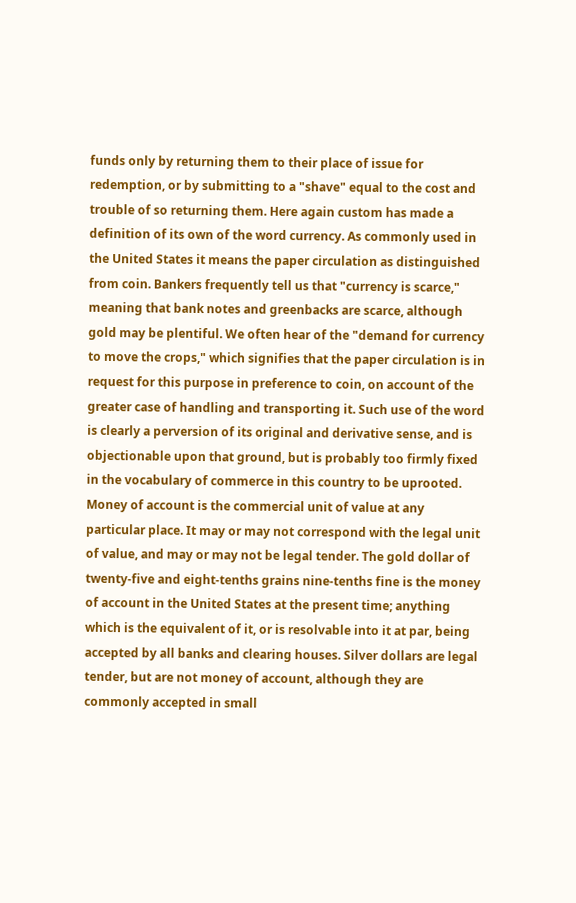funds only by returning them to their place of issue for redemption, or by submitting to a "shave" equal to the cost and trouble of so returning them. Here again custom has made a definition of its own of the word currency. As commonly used in the United States it means the paper circulation as distinguished from coin. Bankers frequently tell us that "currency is scarce," meaning that bank notes and greenbacks are scarce, although gold may be plentiful. We often hear of the "demand for currency to move the crops," which signifies that the paper circulation is in request for this purpose in preference to coin, on account of the greater case of handling and transporting it. Such use of the word is clearly a perversion of its original and derivative sense, and is objectionable upon that ground, but is probably too firmly fixed in the vocabulary of commerce in this country to be uprooted. Money of account is the commercial unit of value at any particular place. It may or may not correspond with the legal unit of value, and may or may not be legal tender. The gold dollar of twenty-five and eight-tenths grains nine-tenths fine is the money of account in the United States at the present time; anything which is the equivalent of it, or is resolvable into it at par, being accepted by all banks and clearing houses. Silver dollars are legal tender, but are not money of account, although they are commonly accepted in small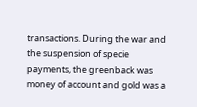transactions. During the war and the suspension of specie payments, the greenback was money of account and gold was a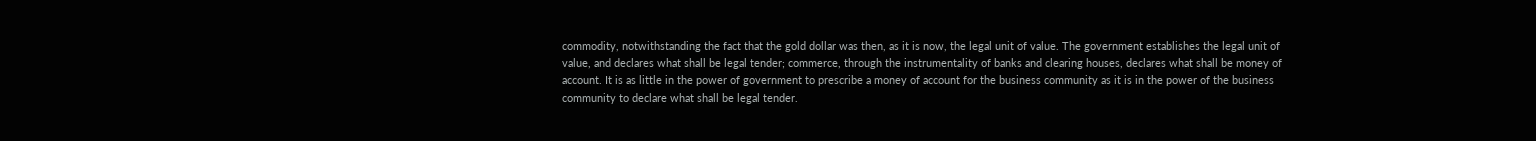commodity, notwithstanding the fact that the gold dollar was then, as it is now, the legal unit of value. The government establishes the legal unit of value, and declares what shall be legal tender; commerce, through the instrumentality of banks and clearing houses, declares what shall be money of account. It is as little in the power of government to prescribe a money of account for the business community as it is in the power of the business community to declare what shall be legal tender.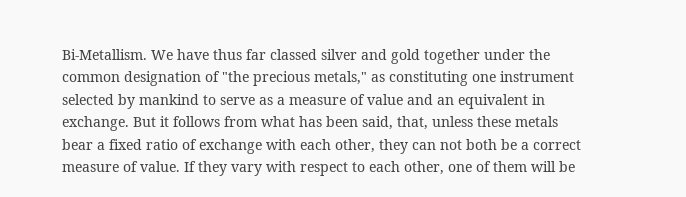Bi-Metallism. We have thus far classed silver and gold together under the common designation of "the precious metals," as constituting one instrument selected by mankind to serve as a measure of value and an equivalent in exchange. But it follows from what has been said, that, unless these metals bear a fixed ratio of exchange with each other, they can not both be a correct measure of value. If they vary with respect to each other, one of them will be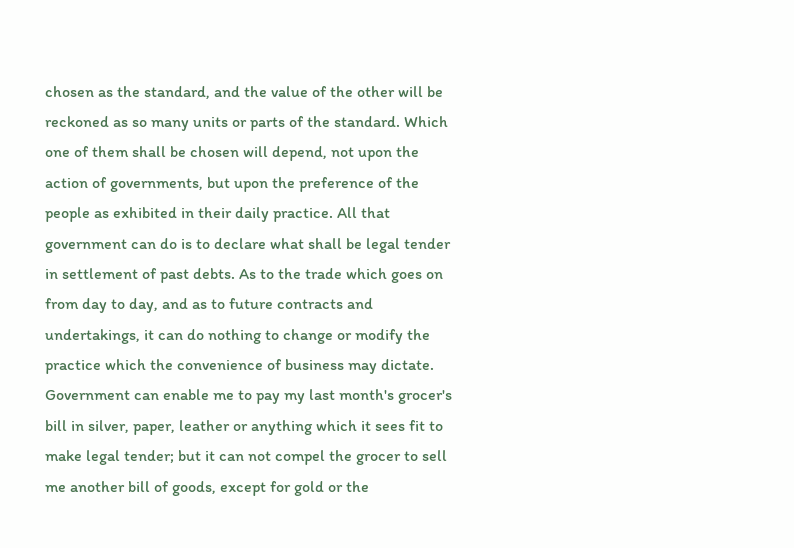chosen as the standard, and the value of the other will be reckoned as so many units or parts of the standard. Which one of them shall be chosen will depend, not upon the action of governments, but upon the preference of the people as exhibited in their daily practice. All that government can do is to declare what shall be legal tender in settlement of past debts. As to the trade which goes on from day to day, and as to future contracts and undertakings, it can do nothing to change or modify the practice which the convenience of business may dictate. Government can enable me to pay my last month's grocer's bill in silver, paper, leather or anything which it sees fit to make legal tender; but it can not compel the grocer to sell me another bill of goods, except for gold or the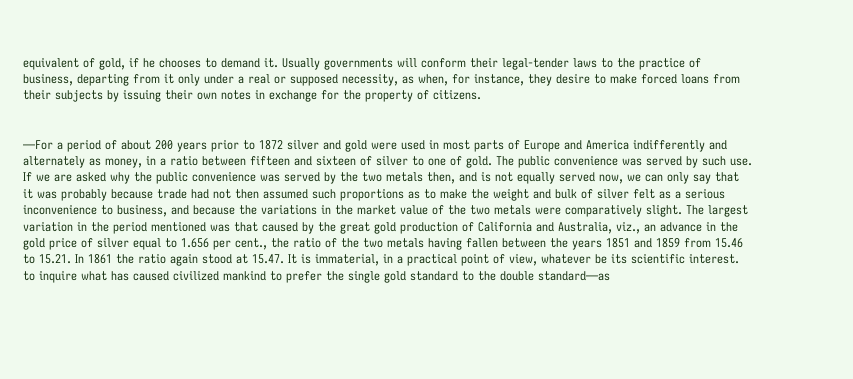equivalent of gold, if he chooses to demand it. Usually governments will conform their legal-tender laws to the practice of business, departing from it only under a real or supposed necessity, as when, for instance, they desire to make forced loans from their subjects by issuing their own notes in exchange for the property of citizens.


—For a period of about 200 years prior to 1872 silver and gold were used in most parts of Europe and America indifferently and alternately as money, in a ratio between fifteen and sixteen of silver to one of gold. The public convenience was served by such use. If we are asked why the public convenience was served by the two metals then, and is not equally served now, we can only say that it was probably because trade had not then assumed such proportions as to make the weight and bulk of silver felt as a serious inconvenience to business, and because the variations in the market value of the two metals were comparatively slight. The largest variation in the period mentioned was that caused by the great gold production of California and Australia, viz., an advance in the gold price of silver equal to 1.656 per cent., the ratio of the two metals having fallen between the years 1851 and 1859 from 15.46 to 15.21. In 1861 the ratio again stood at 15.47. It is immaterial, in a practical point of view, whatever be its scientific interest. to inquire what has caused civilized mankind to prefer the single gold standard to the double standard—as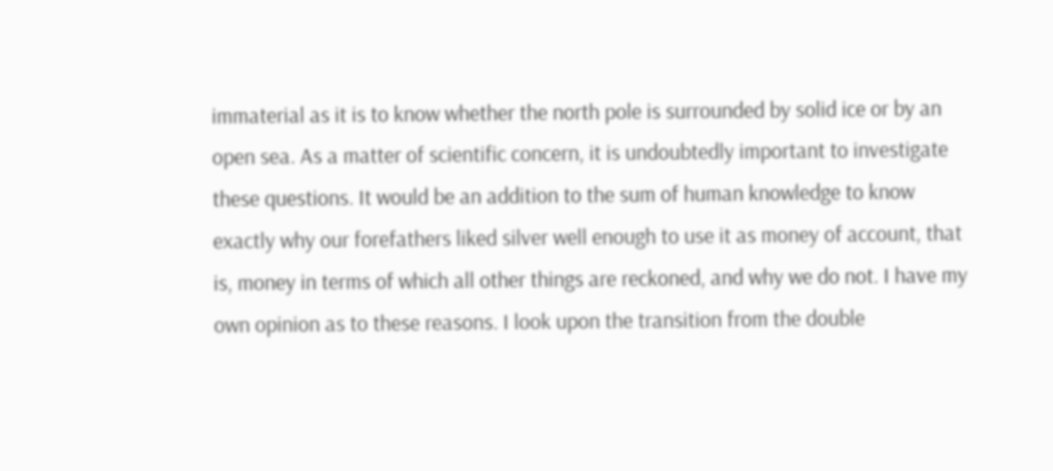immaterial as it is to know whether the north pole is surrounded by solid ice or by an open sea. As a matter of scientific concern, it is undoubtedly important to investigate these questions. It would be an addition to the sum of human knowledge to know exactly why our forefathers liked silver well enough to use it as money of account, that is, money in terms of which all other things are reckoned, and why we do not. I have my own opinion as to these reasons. I look upon the transition from the double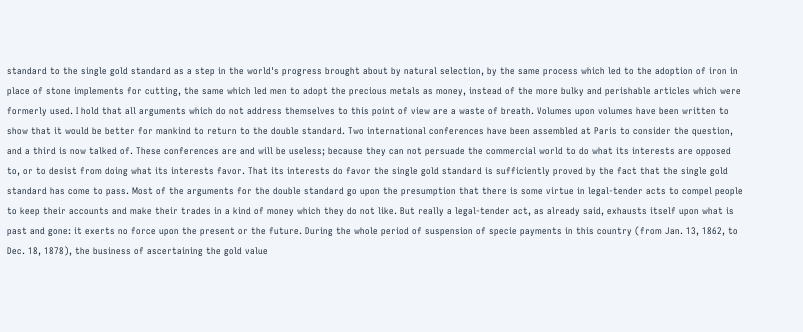standard to the single gold standard as a step in the world's progress brought about by natural selection, by the same process which led to the adoption of iron in place of stone implements for cutting, the same which led men to adopt the precious metals as money, instead of the more bulky and perishable articles which were formerly used. I hold that all arguments which do not address themselves to this point of view are a waste of breath. Volumes upon volumes have been written to show that it would be better for mankind to return to the double standard. Two international conferences have been assembled at Paris to consider the question, and a third is now talked of. These conferences are and will be useless; because they can not persuade the commercial world to do what its interests are opposed to, or to desist from doing what its interests favor. That its interests do favor the single gold standard is sufficiently proved by the fact that the single gold standard has come to pass. Most of the arguments for the double standard go upon the presumption that there is some virtue in legal-tender acts to compel people to keep their accounts and make their trades in a kind of money which they do not like. But really a legal-tender act, as already said, exhausts itself upon what is past and gone: it exerts no force upon the present or the future. During the whole period of suspension of specie payments in this country (from Jan. 13, 1862, to Dec. 18, 1878), the business of ascertaining the gold value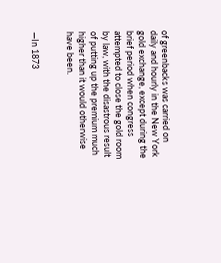of greenbacks was carried on daily and hourly in the New York gold exchange, except during the brief period when congress attempted to close the gold room by law, with the disastrous result of putting up the premium much higher than it would otherwise have been.


—In 1873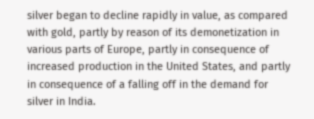silver began to decline rapidly in value, as compared with gold, partly by reason of its demonetization in various parts of Europe, partly in consequence of increased production in the United States, and partly in consequence of a falling off in the demand for silver in India.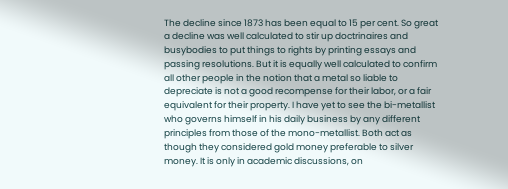The decline since 1873 has been equal to 15 per cent. So great a decline was well calculated to stir up doctrinaires and busybodies to put things to rights by printing essays and passing resolutions. But it is equally well calculated to confirm all other people in the notion that a metal so liable to depreciate is not a good recompense for their labor, or a fair equivalent for their property. I have yet to see the bi-metallist who governs himself in his daily business by any different principles from those of the mono-metallist. Both act as though they considered gold money preferable to silver money. It is only in academic discussions, on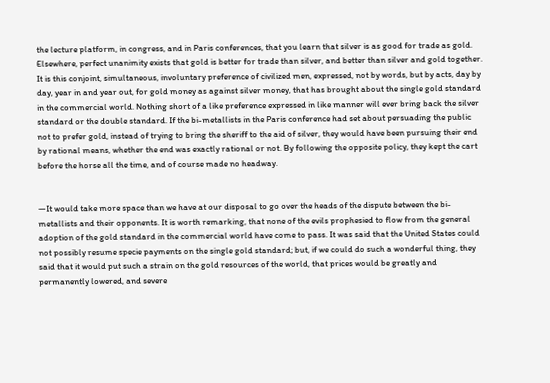the lecture platform, in congress, and in Paris conferences, that you learn that silver is as good for trade as gold. Elsewhere, perfect unanimity exists that gold is better for trade than silver, and better than silver and gold together. It is this conjoint, simultaneous, involuntary preference of civilized men, expressed, not by words, but by acts, day by day, year in and year out, for gold money as against silver money, that has brought about the single gold standard in the commercial world. Nothing short of a like preference expressed in like manner will ever bring back the silver standard or the double standard. If the bi-metallists in the Paris conference had set about persuading the public not to prefer gold, instead of trying to bring the sheriff to the aid of silver, they would have been pursuing their end by rational means, whether the end was exactly rational or not. By following the opposite policy, they kept the cart before the horse all the time, and of course made no headway.


—It would take more space than we have at our disposal to go over the heads of the dispute between the bi-metallists and their opponents. It is worth remarking, that none of the evils prophesied to flow from the general adoption of the gold standard in the commercial world have come to pass. It was said that the United States could not possibly resume specie payments on the single gold standard; but, if we could do such a wonderful thing, they said that it would put such a strain on the gold resources of the world, that prices would be greatly and permanently lowered, and severe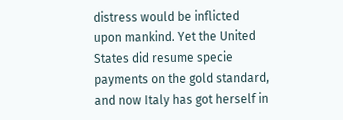distress would be inflicted upon mankind. Yet the United States did resume specie payments on the gold standard, and now Italy has got herself in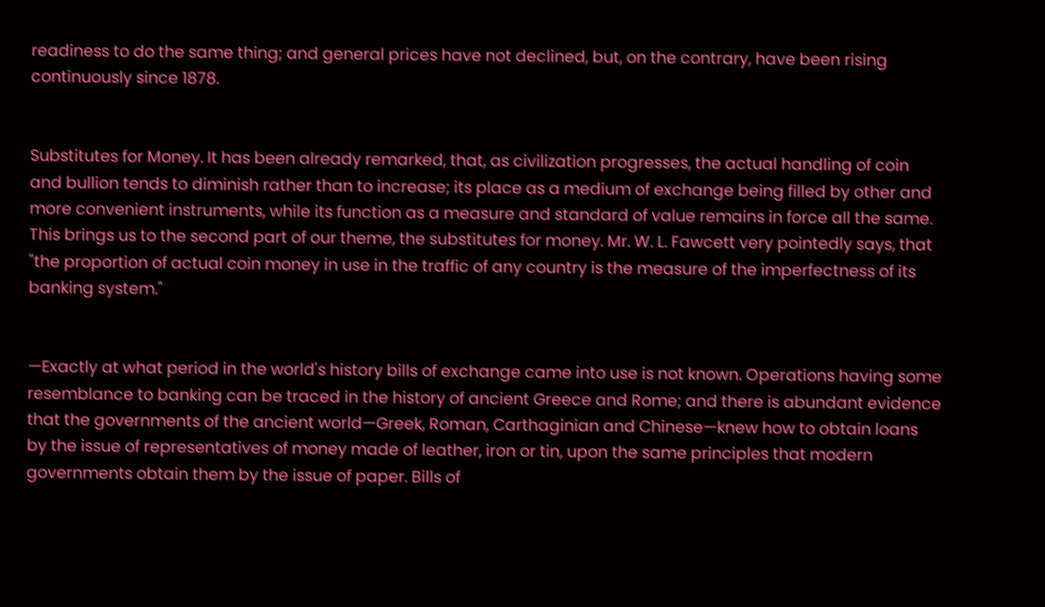readiness to do the same thing; and general prices have not declined, but, on the contrary, have been rising continuously since 1878.


Substitutes for Money. It has been already remarked, that, as civilization progresses, the actual handling of coin and bullion tends to diminish rather than to increase; its place as a medium of exchange being filled by other and more convenient instruments, while its function as a measure and standard of value remains in force all the same. This brings us to the second part of our theme, the substitutes for money. Mr. W. L. Fawcett very pointedly says, that "the proportion of actual coin money in use in the traffic of any country is the measure of the imperfectness of its banking system."


—Exactly at what period in the world's history bills of exchange came into use is not known. Operations having some resemblance to banking can be traced in the history of ancient Greece and Rome; and there is abundant evidence that the governments of the ancient world—Greek, Roman, Carthaginian and Chinese—knew how to obtain loans by the issue of representatives of money made of leather, iron or tin, upon the same principles that modern governments obtain them by the issue of paper. Bills of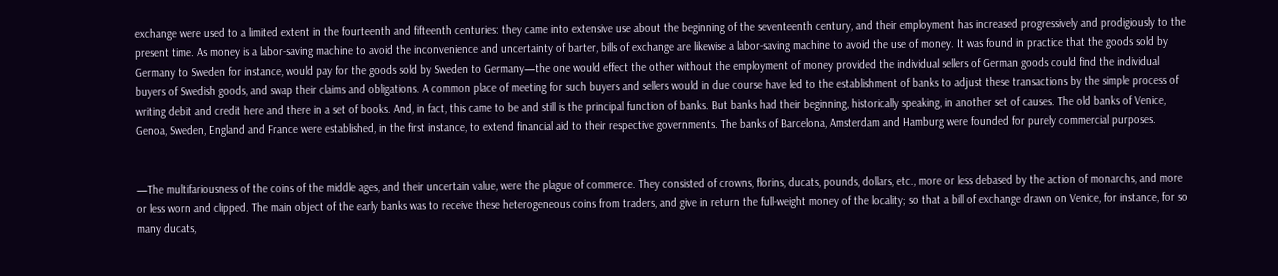exchange were used to a limited extent in the fourteenth and fifteenth centuries: they came into extensive use about the beginning of the seventeenth century, and their employment has increased progressively and prodigiously to the present time. As money is a labor-saving machine to avoid the inconvenience and uncertainty of barter, bills of exchange are likewise a labor-saving machine to avoid the use of money. It was found in practice that the goods sold by Germany to Sweden for instance, would pay for the goods sold by Sweden to Germany—the one would effect the other without the employment of money provided the individual sellers of German goods could find the individual buyers of Swedish goods, and swap their claims and obligations. A common place of meeting for such buyers and sellers would in due course have led to the establishment of banks to adjust these transactions by the simple process of writing debit and credit here and there in a set of books. And, in fact, this came to be and still is the principal function of banks. But banks had their beginning, historically speaking, in another set of causes. The old banks of Venice, Genoa, Sweden, England and France were established, in the first instance, to extend financial aid to their respective governments. The banks of Barcelona, Amsterdam and Hamburg were founded for purely commercial purposes.


—The multifariousness of the coins of the middle ages, and their uncertain value, were the plague of commerce. They consisted of crowns, florins, ducats, pounds, dollars, etc., more or less debased by the action of monarchs, and more or less worn and clipped. The main object of the early banks was to receive these heterogeneous coins from traders, and give in return the full-weight money of the locality; so that a bill of exchange drawn on Venice, for instance, for so many ducats,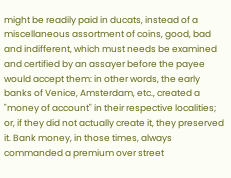might be readily paid in ducats, instead of a miscellaneous assortment of coins, good, bad and indifferent, which must needs be examined and certified by an assayer before the payee would accept them: in other words, the early banks of Venice, Amsterdam, etc., created a "money of account" in their respective localities; or, if they did not actually create it, they preserved it. Bank money, in those times, always commanded a premium over street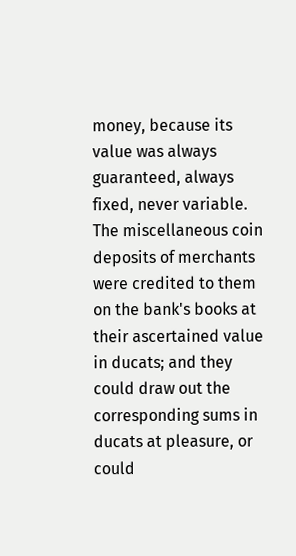money, because its value was always guaranteed, always fixed, never variable. The miscellaneous coin deposits of merchants were credited to them on the bank's books at their ascertained value in ducats; and they could draw out the corresponding sums in ducats at pleasure, or could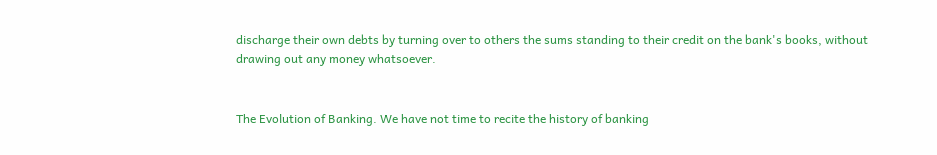discharge their own debts by turning over to others the sums standing to their credit on the bank's books, without drawing out any money whatsoever.


The Evolution of Banking. We have not time to recite the history of banking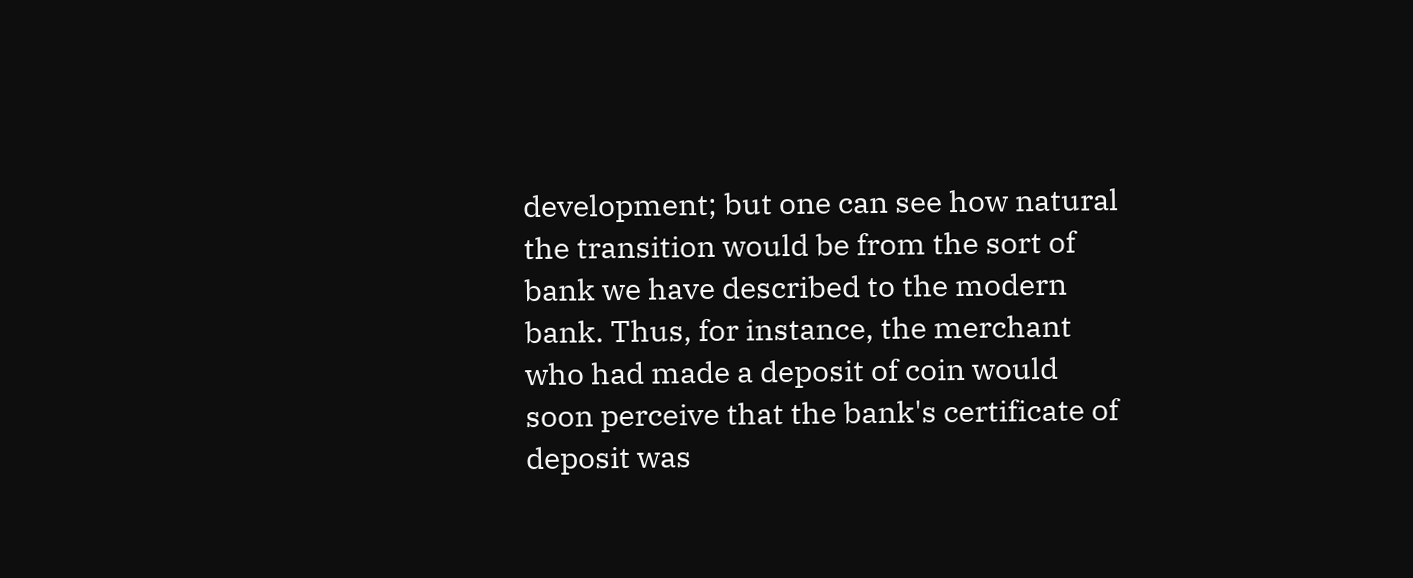development; but one can see how natural the transition would be from the sort of bank we have described to the modern bank. Thus, for instance, the merchant who had made a deposit of coin would soon perceive that the bank's certificate of deposit was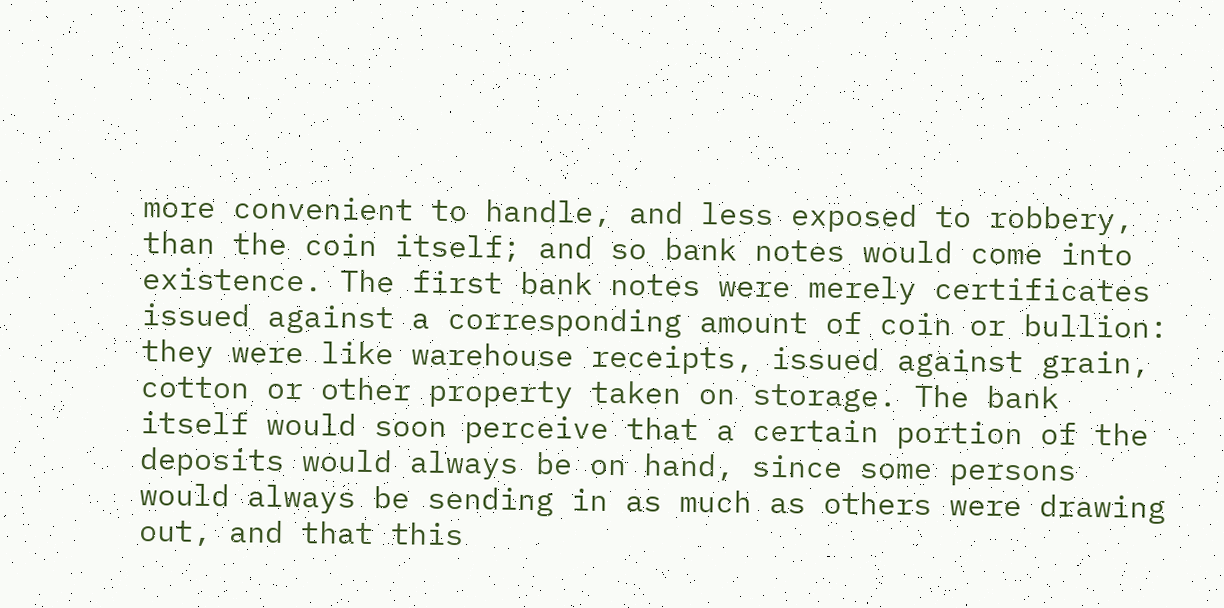more convenient to handle, and less exposed to robbery, than the coin itself; and so bank notes would come into existence. The first bank notes were merely certificates issued against a corresponding amount of coin or bullion: they were like warehouse receipts, issued against grain, cotton or other property taken on storage. The bank itself would soon perceive that a certain portion of the deposits would always be on hand, since some persons would always be sending in as much as others were drawing out, and that this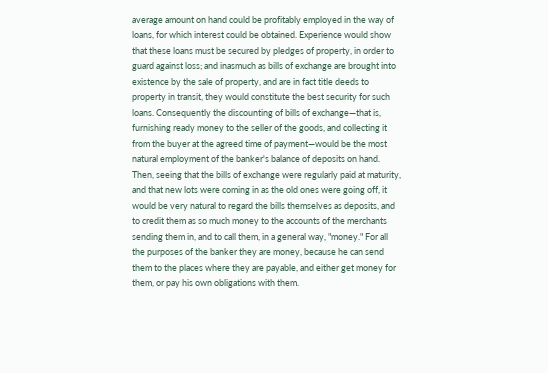average amount on hand could be profitably employed in the way of loans, for which interest could be obtained. Experience would show that these loans must be secured by pledges of property, in order to guard against loss; and inasmuch as bills of exchange are brought into existence by the sale of property, and are in fact title deeds to property in transit, they would constitute the best security for such loans. Consequently the discounting of bills of exchange—that is, furnishing ready money to the seller of the goods, and collecting it from the buyer at the agreed time of payment—would be the most natural employment of the banker's balance of deposits on hand. Then, seeing that the bills of exchange were regularly paid at maturity, and that new lots were coming in as the old ones were going off, it would be very natural to regard the bills themselves as deposits, and to credit them as so much money to the accounts of the merchants sending them in, and to call them, in a general way, "money." For all the purposes of the banker they are money, because he can send them to the places where they are payable, and either get money for them, or pay his own obligations with them.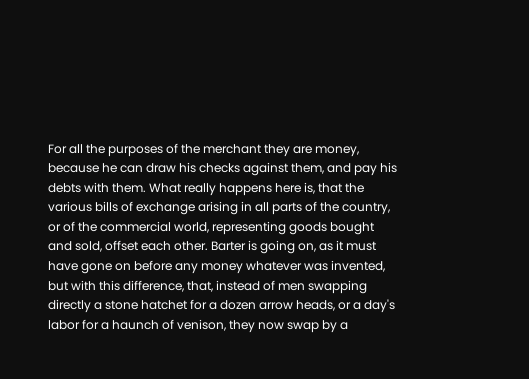For all the purposes of the merchant they are money, because he can draw his checks against them, and pay his debts with them. What really happens here is, that the various bills of exchange arising in all parts of the country, or of the commercial world, representing goods bought and sold, offset each other. Barter is going on, as it must have gone on before any money whatever was invented, but with this difference, that, instead of men swapping directly a stone hatchet for a dozen arrow heads, or a day's labor for a haunch of venison, they now swap by a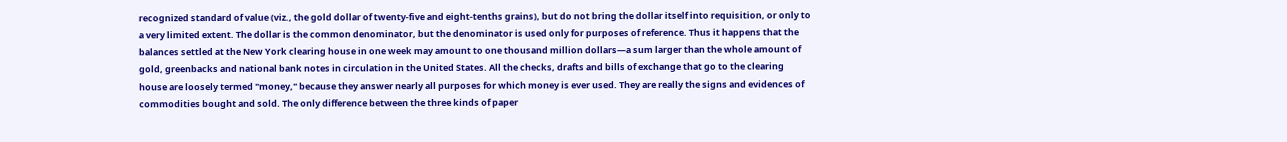recognized standard of value (viz., the gold dollar of twenty-five and eight-tenths grains), but do not bring the dollar itself into requisition, or only to a very limited extent. The dollar is the common denominator, but the denominator is used only for purposes of reference. Thus it happens that the balances settled at the New York clearing house in one week may amount to one thousand million dollars—a sum larger than the whole amount of gold, greenbacks and national bank notes in circulation in the United States. All the checks, drafts and bills of exchange that go to the clearing house are loosely termed "money," because they answer nearly all purposes for which money is ever used. They are really the signs and evidences of commodities bought and sold. The only difference between the three kinds of paper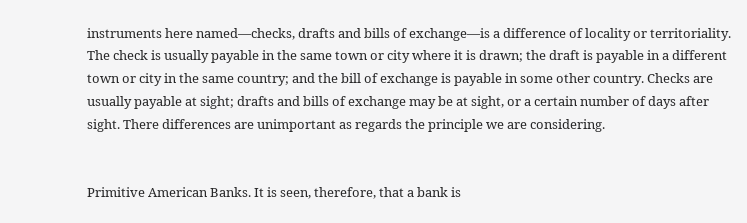instruments here named—checks, drafts and bills of exchange—is a difference of locality or territoriality. The check is usually payable in the same town or city where it is drawn; the draft is payable in a different town or city in the same country; and the bill of exchange is payable in some other country. Checks are usually payable at sight; drafts and bills of exchange may be at sight, or a certain number of days after sight. There differences are unimportant as regards the principle we are considering.


Primitive American Banks. It is seen, therefore, that a bank is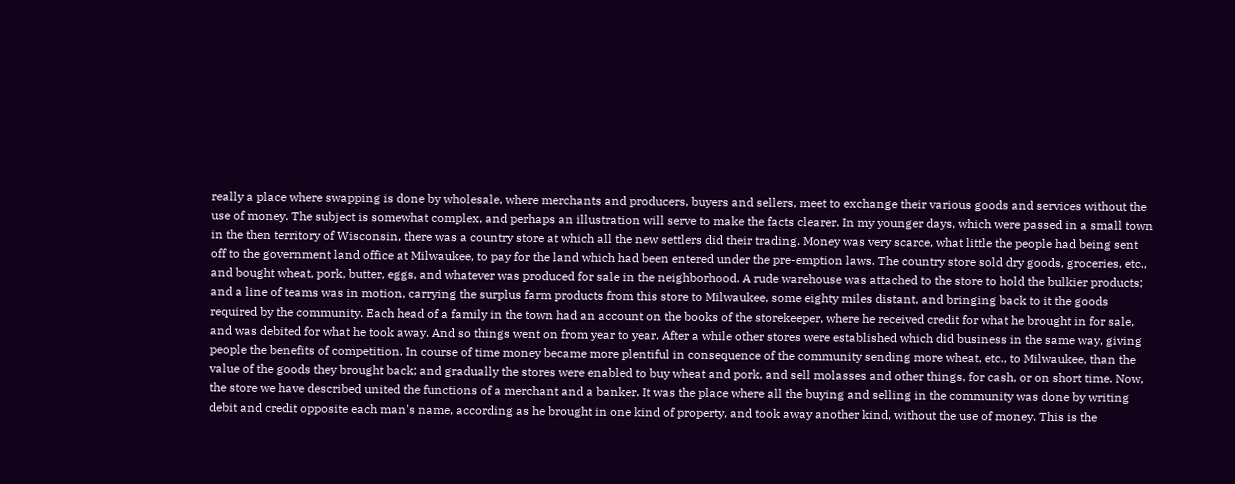really a place where swapping is done by wholesale, where merchants and producers, buyers and sellers, meet to exchange their various goods and services without the use of money. The subject is somewhat complex, and perhaps an illustration will serve to make the facts clearer. In my younger days, which were passed in a small town in the then territory of Wisconsin, there was a country store at which all the new settlers did their trading. Money was very scarce, what little the people had being sent off to the government land office at Milwaukee, to pay for the land which had been entered under the pre-emption laws. The country store sold dry goods, groceries, etc., and bought wheat, pork, butter, eggs, and whatever was produced for sale in the neighborhood. A rude warehouse was attached to the store to hold the bulkier products; and a line of teams was in motion, carrying the surplus farm products from this store to Milwaukee, some eighty miles distant, and bringing back to it the goods required by the community. Each head of a family in the town had an account on the books of the storekeeper, where he received credit for what he brought in for sale, and was debited for what he took away. And so things went on from year to year. After a while other stores were established which did business in the same way, giving people the benefits of competition. In course of time money became more plentiful in consequence of the community sending more wheat, etc., to Milwaukee, than the value of the goods they brought back; and gradually the stores were enabled to buy wheat and pork, and sell molasses and other things, for cash, or on short time. Now, the store we have described united the functions of a merchant and a banker. It was the place where all the buying and selling in the community was done by writing debit and credit opposite each man's name, according as he brought in one kind of property, and took away another kind, without the use of money. This is the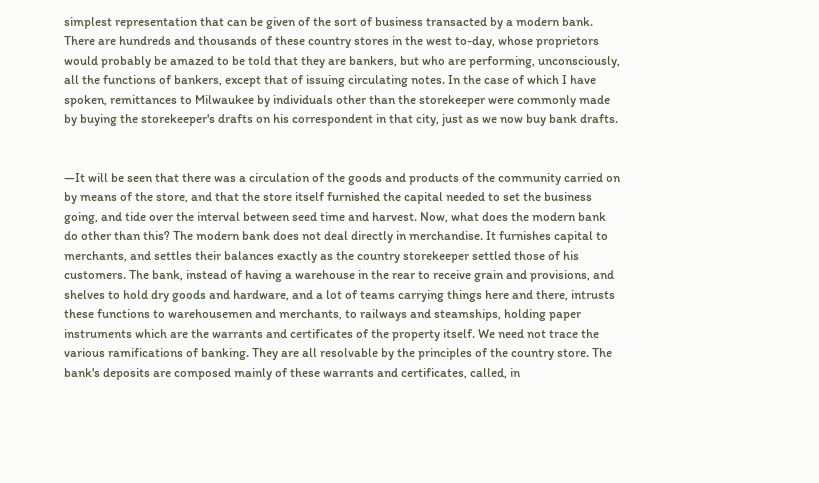simplest representation that can be given of the sort of business transacted by a modern bank. There are hundreds and thousands of these country stores in the west to-day, whose proprietors would probably be amazed to be told that they are bankers, but who are performing, unconsciously, all the functions of bankers, except that of issuing circulating notes. In the case of which I have spoken, remittances to Milwaukee by individuals other than the storekeeper were commonly made by buying the storekeeper's drafts on his correspondent in that city, just as we now buy bank drafts.


—It will be seen that there was a circulation of the goods and products of the community carried on by means of the store, and that the store itself furnished the capital needed to set the business going, and tide over the interval between seed time and harvest. Now, what does the modern bank do other than this? The modern bank does not deal directly in merchandise. It furnishes capital to merchants, and settles their balances exactly as the country storekeeper settled those of his customers. The bank, instead of having a warehouse in the rear to receive grain and provisions, and shelves to hold dry goods and hardware, and a lot of teams carrying things here and there, intrusts these functions to warehousemen and merchants, to railways and steamships, holding paper instruments which are the warrants and certificates of the property itself. We need not trace the various ramifications of banking. They are all resolvable by the principles of the country store. The bank's deposits are composed mainly of these warrants and certificates, called, in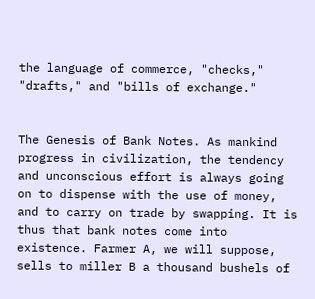the language of commerce, "checks," "drafts," and "bills of exchange."


The Genesis of Bank Notes. As mankind progress in civilization, the tendency and unconscious effort is always going on to dispense with the use of money, and to carry on trade by swapping. It is thus that bank notes come into existence. Farmer A, we will suppose, sells to miller B a thousand bushels of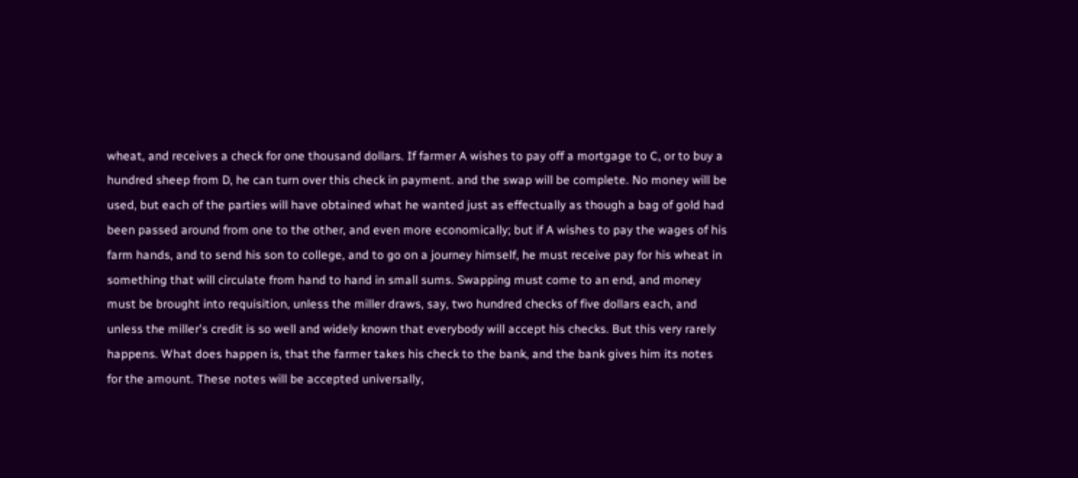wheat, and receives a check for one thousand dollars. If farmer A wishes to pay off a mortgage to C, or to buy a hundred sheep from D, he can turn over this check in payment. and the swap will be complete. No money will be used, but each of the parties will have obtained what he wanted just as effectually as though a bag of gold had been passed around from one to the other, and even more economically; but if A wishes to pay the wages of his farm hands, and to send his son to college, and to go on a journey himself, he must receive pay for his wheat in something that will circulate from hand to hand in small sums. Swapping must come to an end, and money must be brought into requisition, unless the miller draws, say, two hundred checks of five dollars each, and unless the miller's credit is so well and widely known that everybody will accept his checks. But this very rarely happens. What does happen is, that the farmer takes his check to the bank, and the bank gives him its notes for the amount. These notes will be accepted universally,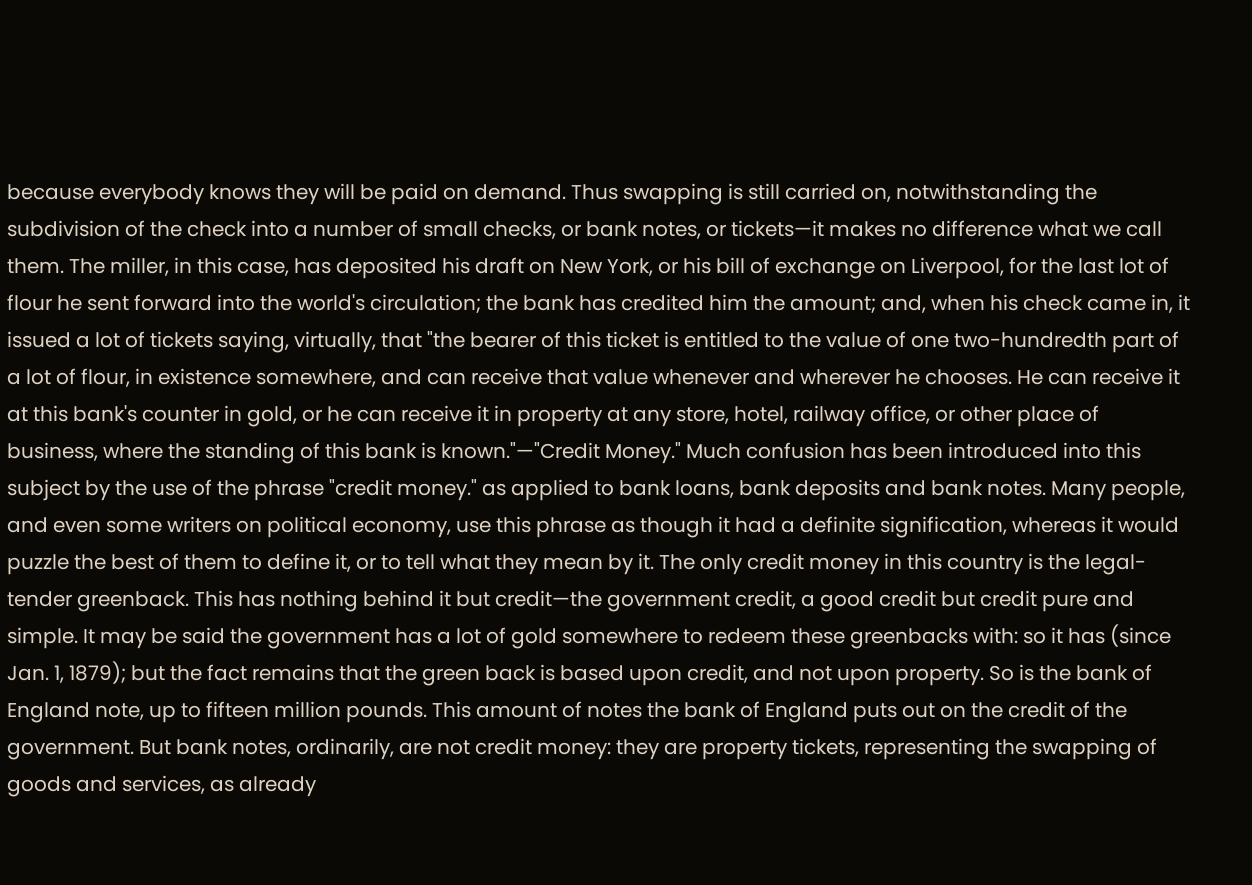because everybody knows they will be paid on demand. Thus swapping is still carried on, notwithstanding the subdivision of the check into a number of small checks, or bank notes, or tickets—it makes no difference what we call them. The miller, in this case, has deposited his draft on New York, or his bill of exchange on Liverpool, for the last lot of flour he sent forward into the world's circulation; the bank has credited him the amount; and, when his check came in, it issued a lot of tickets saying, virtually, that "the bearer of this ticket is entitled to the value of one two-hundredth part of a lot of flour, in existence somewhere, and can receive that value whenever and wherever he chooses. He can receive it at this bank's counter in gold, or he can receive it in property at any store, hotel, railway office, or other place of business, where the standing of this bank is known."—"Credit Money." Much confusion has been introduced into this subject by the use of the phrase "credit money." as applied to bank loans, bank deposits and bank notes. Many people, and even some writers on political economy, use this phrase as though it had a definite signification, whereas it would puzzle the best of them to define it, or to tell what they mean by it. The only credit money in this country is the legal-tender greenback. This has nothing behind it but credit—the government credit, a good credit but credit pure and simple. It may be said the government has a lot of gold somewhere to redeem these greenbacks with: so it has (since Jan. 1, 1879); but the fact remains that the green back is based upon credit, and not upon property. So is the bank of England note, up to fifteen million pounds. This amount of notes the bank of England puts out on the credit of the government. But bank notes, ordinarily, are not credit money: they are property tickets, representing the swapping of goods and services, as already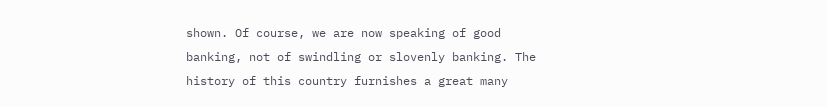shown. Of course, we are now speaking of good banking, not of swindling or slovenly banking. The history of this country furnishes a great many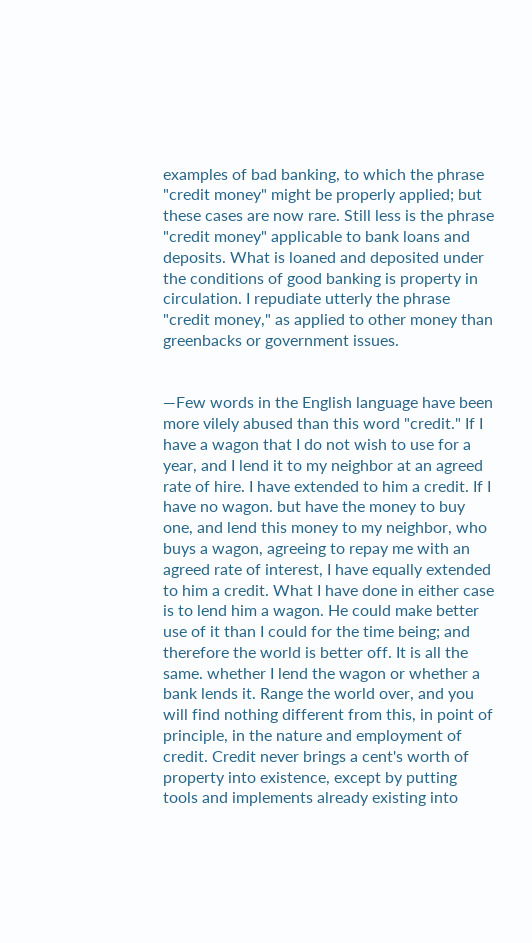examples of bad banking, to which the phrase "credit money" might be properly applied; but these cases are now rare. Still less is the phrase "credit money" applicable to bank loans and deposits. What is loaned and deposited under the conditions of good banking is property in circulation. I repudiate utterly the phrase "credit money," as applied to other money than greenbacks or government issues.


—Few words in the English language have been more vilely abused than this word "credit." If I have a wagon that I do not wish to use for a year, and I lend it to my neighbor at an agreed rate of hire. I have extended to him a credit. If I have no wagon. but have the money to buy one, and lend this money to my neighbor, who buys a wagon, agreeing to repay me with an agreed rate of interest, I have equally extended to him a credit. What I have done in either case is to lend him a wagon. He could make better use of it than I could for the time being; and therefore the world is better off. It is all the same. whether I lend the wagon or whether a bank lends it. Range the world over, and you will find nothing different from this, in point of principle, in the nature and employment of credit. Credit never brings a cent's worth of property into existence, except by putting tools and implements already existing into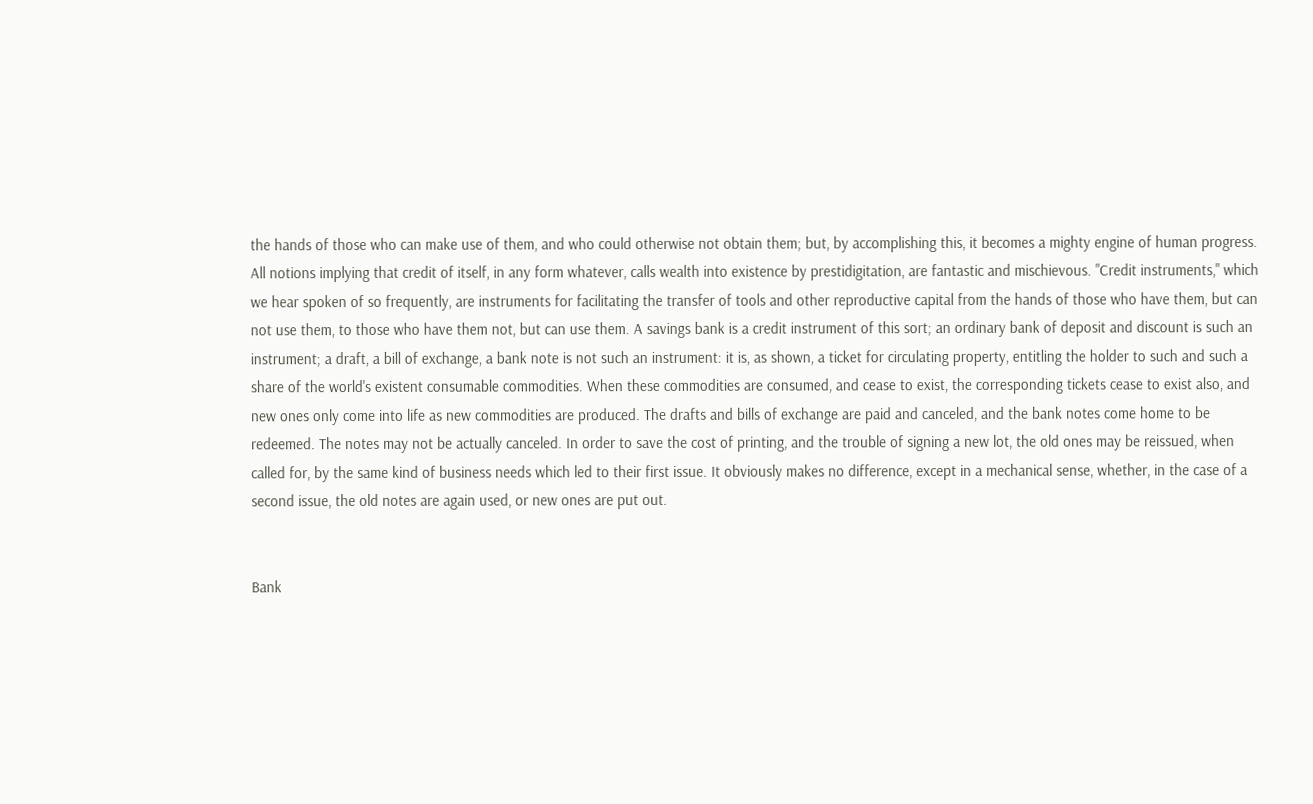the hands of those who can make use of them, and who could otherwise not obtain them; but, by accomplishing this, it becomes a mighty engine of human progress. All notions implying that credit of itself, in any form whatever, calls wealth into existence by prestidigitation, are fantastic and mischievous. "Credit instruments," which we hear spoken of so frequently, are instruments for facilitating the transfer of tools and other reproductive capital from the hands of those who have them, but can not use them, to those who have them not, but can use them. A savings bank is a credit instrument of this sort; an ordinary bank of deposit and discount is such an instrument; a draft, a bill of exchange, a bank note is not such an instrument: it is, as shown, a ticket for circulating property, entitling the holder to such and such a share of the world's existent consumable commodities. When these commodities are consumed, and cease to exist, the corresponding tickets cease to exist also, and new ones only come into life as new commodities are produced. The drafts and bills of exchange are paid and canceled, and the bank notes come home to be redeemed. The notes may not be actually canceled. In order to save the cost of printing, and the trouble of signing a new lot, the old ones may be reissued, when called for, by the same kind of business needs which led to their first issue. It obviously makes no difference, except in a mechanical sense, whether, in the case of a second issue, the old notes are again used, or new ones are put out.


Bank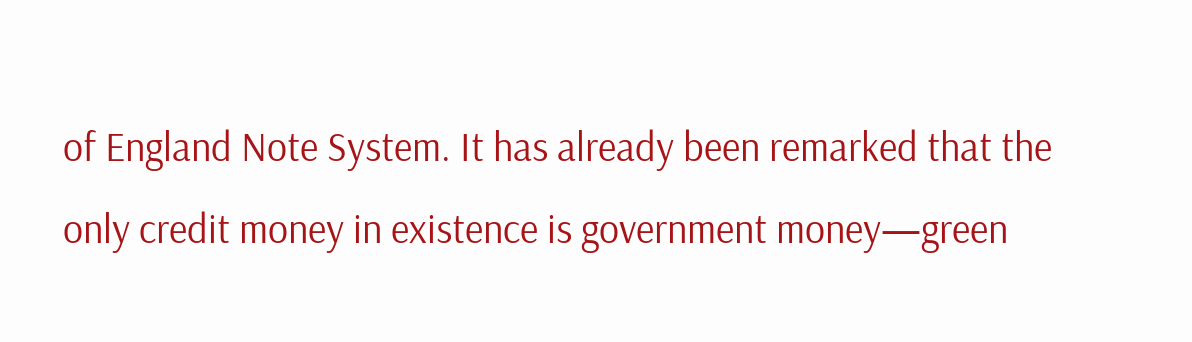of England Note System. It has already been remarked that the only credit money in existence is government money—green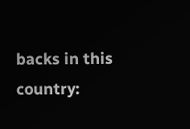backs in this country: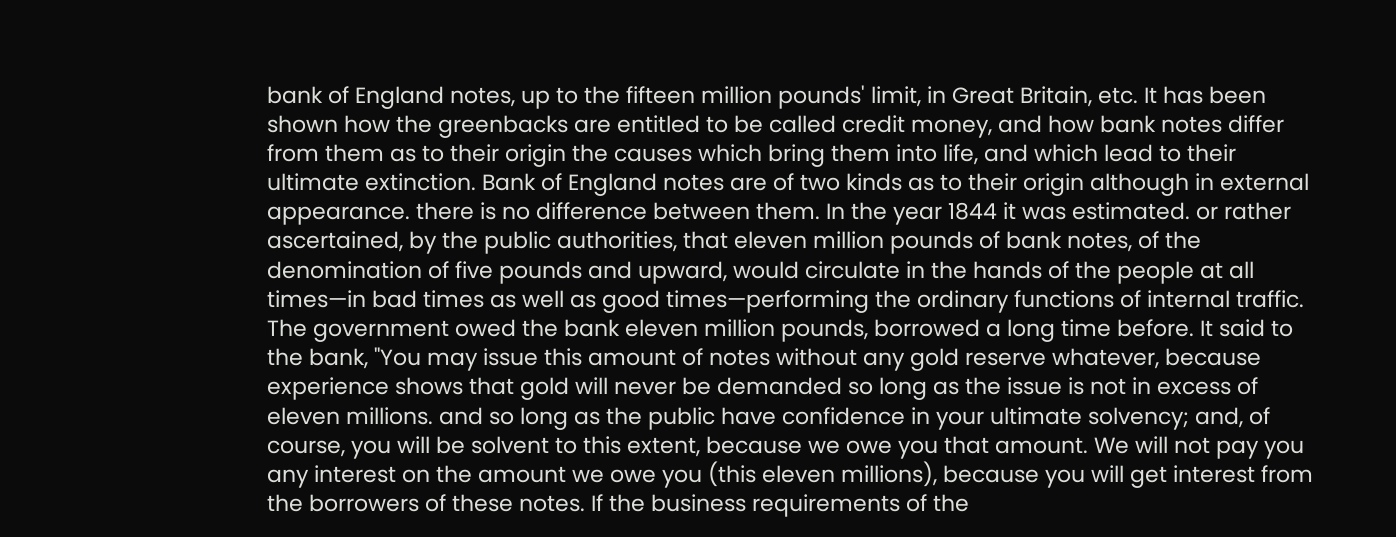bank of England notes, up to the fifteen million pounds' limit, in Great Britain, etc. It has been shown how the greenbacks are entitled to be called credit money, and how bank notes differ from them as to their origin the causes which bring them into life, and which lead to their ultimate extinction. Bank of England notes are of two kinds as to their origin although in external appearance. there is no difference between them. In the year 1844 it was estimated. or rather ascertained, by the public authorities, that eleven million pounds of bank notes, of the denomination of five pounds and upward, would circulate in the hands of the people at all times—in bad times as well as good times—performing the ordinary functions of internal traffic. The government owed the bank eleven million pounds, borrowed a long time before. It said to the bank, "You may issue this amount of notes without any gold reserve whatever, because experience shows that gold will never be demanded so long as the issue is not in excess of eleven millions. and so long as the public have confidence in your ultimate solvency; and, of course, you will be solvent to this extent, because we owe you that amount. We will not pay you any interest on the amount we owe you (this eleven millions), because you will get interest from the borrowers of these notes. If the business requirements of the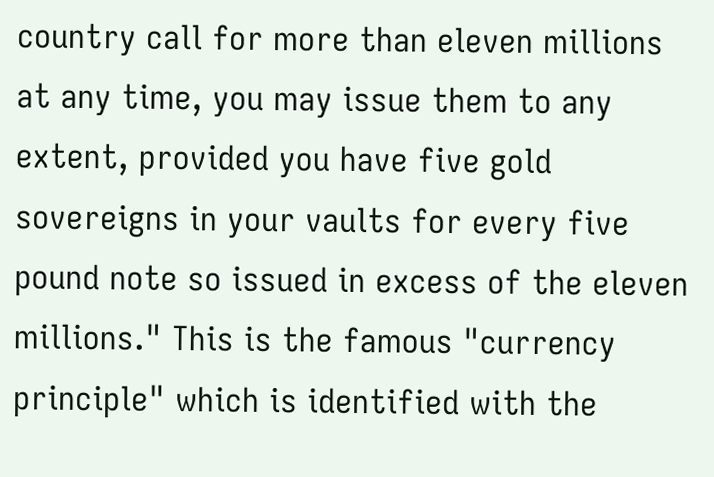country call for more than eleven millions at any time, you may issue them to any extent, provided you have five gold sovereigns in your vaults for every five pound note so issued in excess of the eleven millions." This is the famous "currency principle" which is identified with the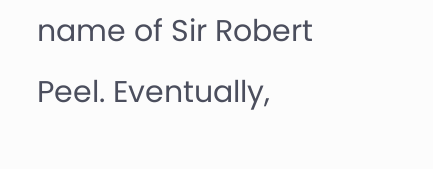name of Sir Robert Peel. Eventually,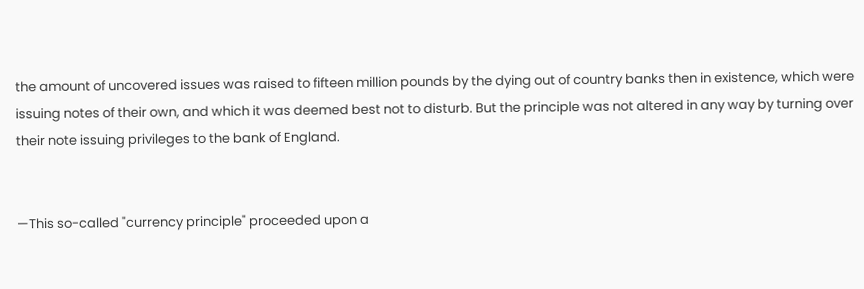the amount of uncovered issues was raised to fifteen million pounds by the dying out of country banks then in existence, which were issuing notes of their own, and which it was deemed best not to disturb. But the principle was not altered in any way by turning over their note issuing privileges to the bank of England.


—This so-called "currency principle" proceeded upon a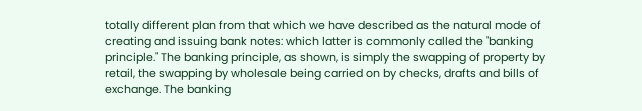totally different plan from that which we have described as the natural mode of creating and issuing bank notes: which latter is commonly called the "banking principle." The banking principle, as shown, is simply the swapping of property by retail, the swapping by wholesale being carried on by checks, drafts and bills of exchange. The banking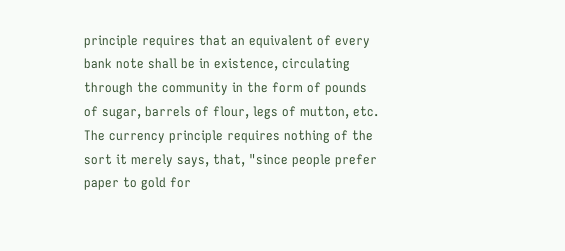principle requires that an equivalent of every bank note shall be in existence, circulating through the community in the form of pounds of sugar, barrels of flour, legs of mutton, etc. The currency principle requires nothing of the sort it merely says, that, "since people prefer paper to gold for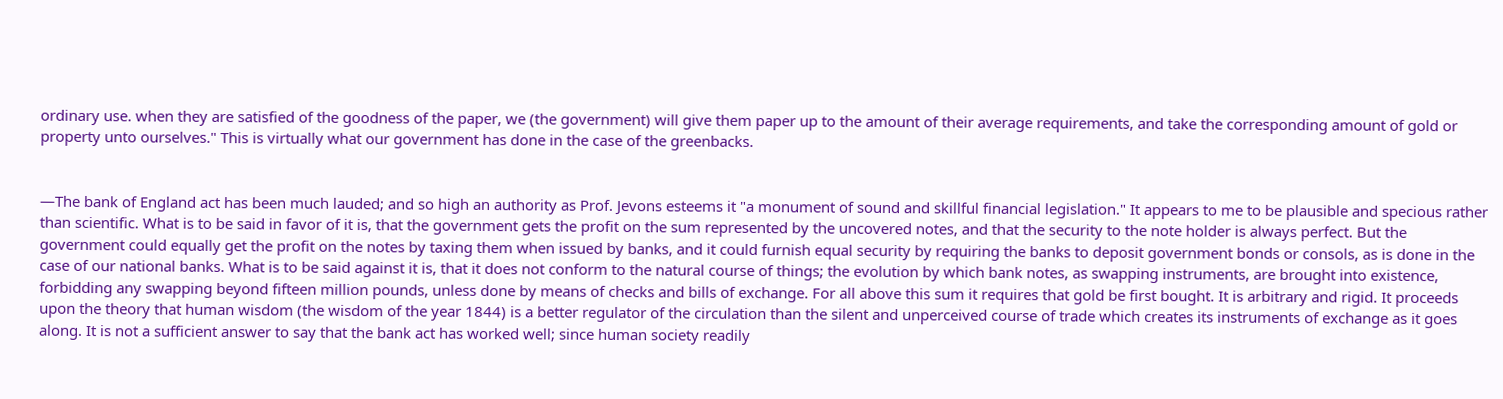ordinary use. when they are satisfied of the goodness of the paper, we (the government) will give them paper up to the amount of their average requirements, and take the corresponding amount of gold or property unto ourselves." This is virtually what our government has done in the case of the greenbacks.


—The bank of England act has been much lauded; and so high an authority as Prof. Jevons esteems it "a monument of sound and skillful financial legislation." It appears to me to be plausible and specious rather than scientific. What is to be said in favor of it is, that the government gets the profit on the sum represented by the uncovered notes, and that the security to the note holder is always perfect. But the government could equally get the profit on the notes by taxing them when issued by banks, and it could furnish equal security by requiring the banks to deposit government bonds or consols, as is done in the case of our national banks. What is to be said against it is, that it does not conform to the natural course of things; the evolution by which bank notes, as swapping instruments, are brought into existence, forbidding any swapping beyond fifteen million pounds, unless done by means of checks and bills of exchange. For all above this sum it requires that gold be first bought. It is arbitrary and rigid. It proceeds upon the theory that human wisdom (the wisdom of the year 1844) is a better regulator of the circulation than the silent and unperceived course of trade which creates its instruments of exchange as it goes along. It is not a sufficient answer to say that the bank act has worked well; since human society readily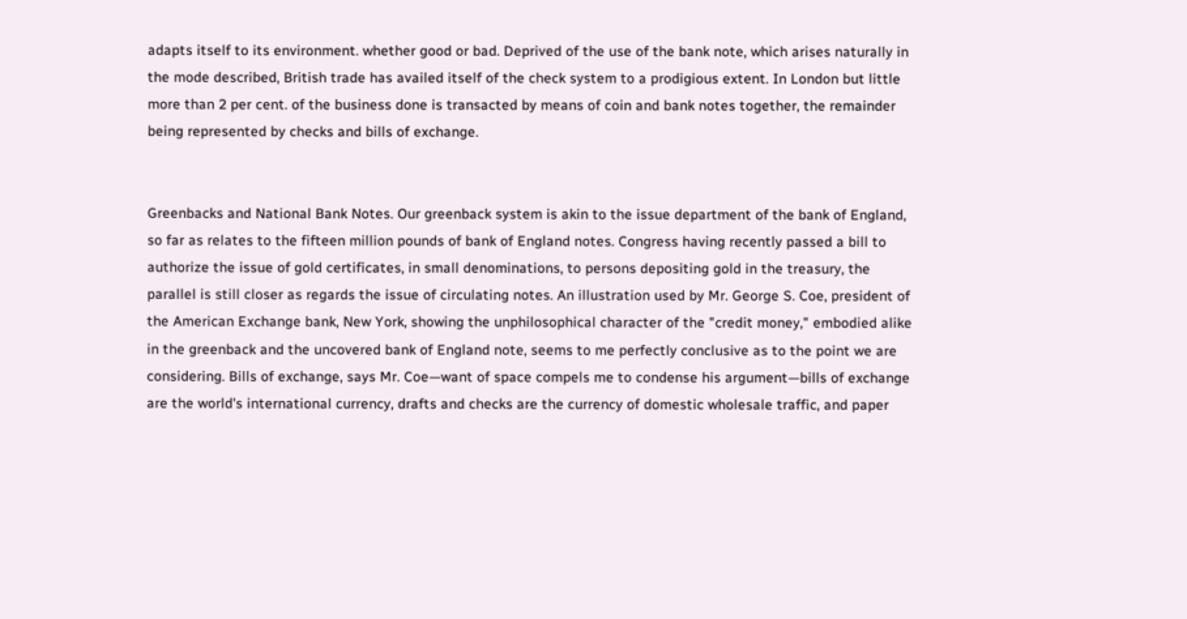adapts itself to its environment. whether good or bad. Deprived of the use of the bank note, which arises naturally in the mode described, British trade has availed itself of the check system to a prodigious extent. In London but little more than 2 per cent. of the business done is transacted by means of coin and bank notes together, the remainder being represented by checks and bills of exchange.


Greenbacks and National Bank Notes. Our greenback system is akin to the issue department of the bank of England, so far as relates to the fifteen million pounds of bank of England notes. Congress having recently passed a bill to authorize the issue of gold certificates, in small denominations, to persons depositing gold in the treasury, the parallel is still closer as regards the issue of circulating notes. An illustration used by Mr. George S. Coe, president of the American Exchange bank, New York, showing the unphilosophical character of the "credit money," embodied alike in the greenback and the uncovered bank of England note, seems to me perfectly conclusive as to the point we are considering. Bills of exchange, says Mr. Coe—want of space compels me to condense his argument—bills of exchange are the world's international currency, drafts and checks are the currency of domestic wholesale traffic, and paper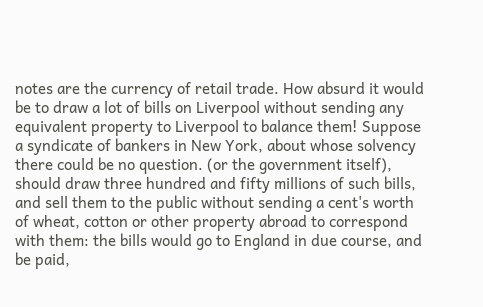notes are the currency of retail trade. How absurd it would be to draw a lot of bills on Liverpool without sending any equivalent property to Liverpool to balance them! Suppose a syndicate of bankers in New York, about whose solvency there could be no question. (or the government itself), should draw three hundred and fifty millions of such bills, and sell them to the public without sending a cent's worth of wheat, cotton or other property abroad to correspond with them: the bills would go to England in due course, and be paid,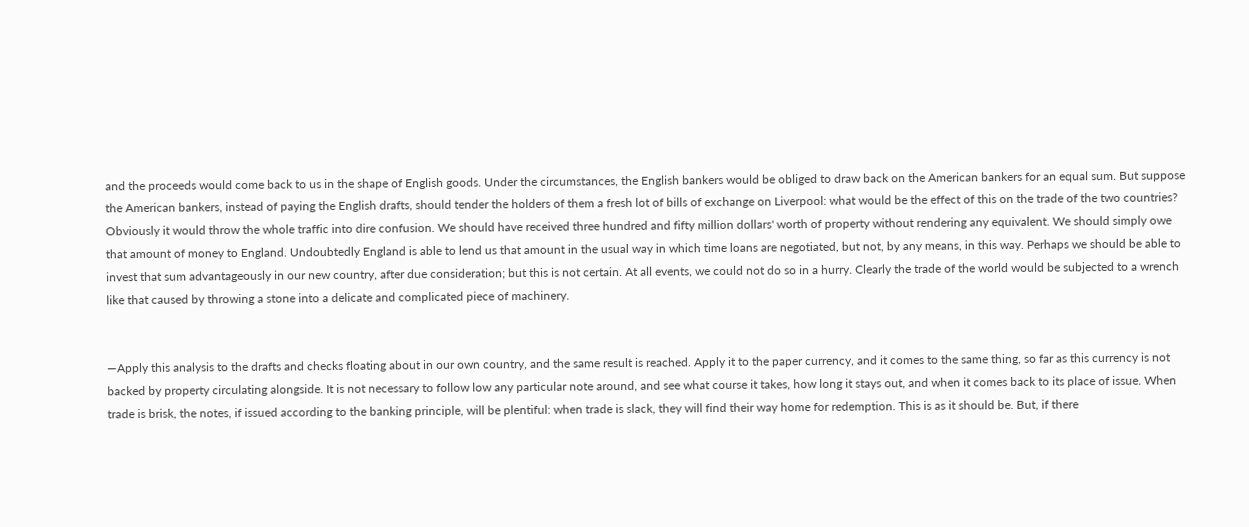and the proceeds would come back to us in the shape of English goods. Under the circumstances, the English bankers would be obliged to draw back on the American bankers for an equal sum. But suppose the American bankers, instead of paying the English drafts, should tender the holders of them a fresh lot of bills of exchange on Liverpool: what would be the effect of this on the trade of the two countries? Obviously it would throw the whole traffic into dire confusion. We should have received three hundred and fifty million dollars' worth of property without rendering any equivalent. We should simply owe that amount of money to England. Undoubtedly England is able to lend us that amount in the usual way in which time loans are negotiated, but not, by any means, in this way. Perhaps we should be able to invest that sum advantageously in our new country, after due consideration; but this is not certain. At all events, we could not do so in a hurry. Clearly the trade of the world would be subjected to a wrench like that caused by throwing a stone into a delicate and complicated piece of machinery.


—Apply this analysis to the drafts and checks floating about in our own country, and the same result is reached. Apply it to the paper currency, and it comes to the same thing, so far as this currency is not backed by property circulating alongside. It is not necessary to follow low any particular note around, and see what course it takes, how long it stays out, and when it comes back to its place of issue. When trade is brisk, the notes, if issued according to the banking principle, will be plentiful: when trade is slack, they will find their way home for redemption. This is as it should be. But, if there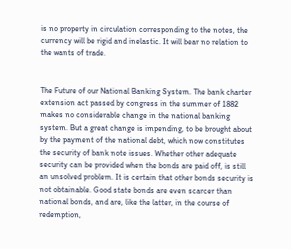is no property in circulation corresponding to the notes, the currency will be rigid and inelastic. It will bear no relation to the wants of trade.


The Future of our National Banking System. The bank charter extension act passed by congress in the summer of 1882 makes no considerable change in the national banking system. But a great change is impending, to be brought about by the payment of the national debt, which now constitutes the security of bank note issues. Whether other adequate security can be provided when the bonds are paid off, is still an unsolved problem. It is certain that other bonds security is not obtainable. Good state bonds are even scarcer than national bonds, and are, like the latter, in the course of redemption,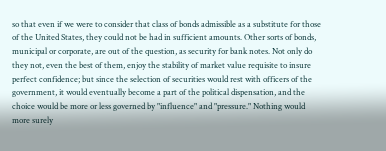so that even if we were to consider that class of bonds admissible as a substitute for those of the United States, they could not be had in sufficient amounts. Other sorts of bonds, municipal or corporate, are out of the question, as security for bank notes. Not only do they not, even the best of them, enjoy the stability of market value requisite to insure perfect confidence; but since the selection of securities would rest with officers of the government, it would eventually become a part of the political dispensation, and the choice would be more or less governed by "influence" and "pressure." Nothing would more surely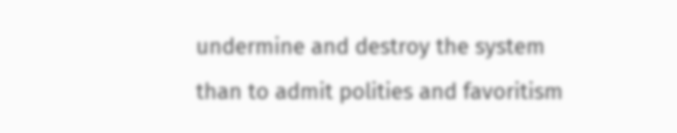undermine and destroy the system than to admit polities and favoritism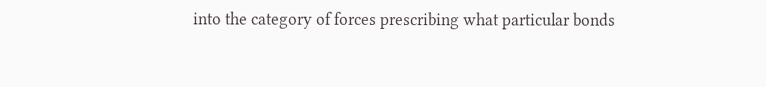into the category of forces prescribing what particular bonds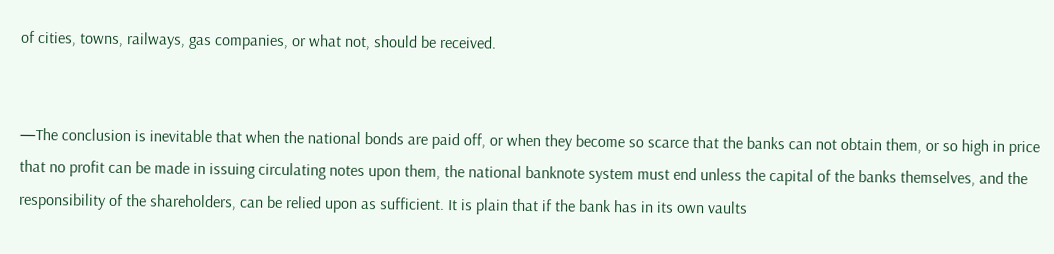of cities, towns, railways, gas companies, or what not, should be received.


—The conclusion is inevitable that when the national bonds are paid off, or when they become so scarce that the banks can not obtain them, or so high in price that no profit can be made in issuing circulating notes upon them, the national banknote system must end unless the capital of the banks themselves, and the responsibility of the shareholders, can be relied upon as sufficient. It is plain that if the bank has in its own vaults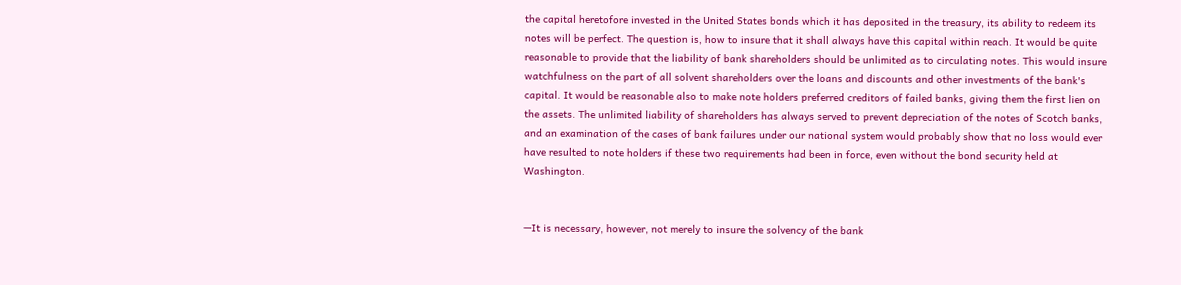the capital heretofore invested in the United States bonds which it has deposited in the treasury, its ability to redeem its notes will be perfect. The question is, how to insure that it shall always have this capital within reach. It would be quite reasonable to provide that the liability of bank shareholders should be unlimited as to circulating notes. This would insure watchfulness on the part of all solvent shareholders over the loans and discounts and other investments of the bank's capital. It would be reasonable also to make note holders preferred creditors of failed banks, giving them the first lien on the assets. The unlimited liability of shareholders has always served to prevent depreciation of the notes of Scotch banks, and an examination of the cases of bank failures under our national system would probably show that no loss would ever have resulted to note holders if these two requirements had been in force, even without the bond security held at Washington.


—It is necessary, however, not merely to insure the solvency of the bank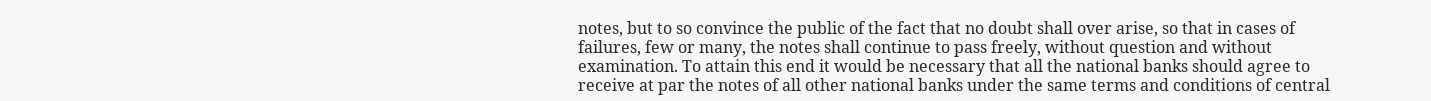notes, but to so convince the public of the fact that no doubt shall over arise, so that in cases of failures, few or many, the notes shall continue to pass freely, without question and without examination. To attain this end it would be necessary that all the national banks should agree to receive at par the notes of all other national banks under the same terms and conditions of central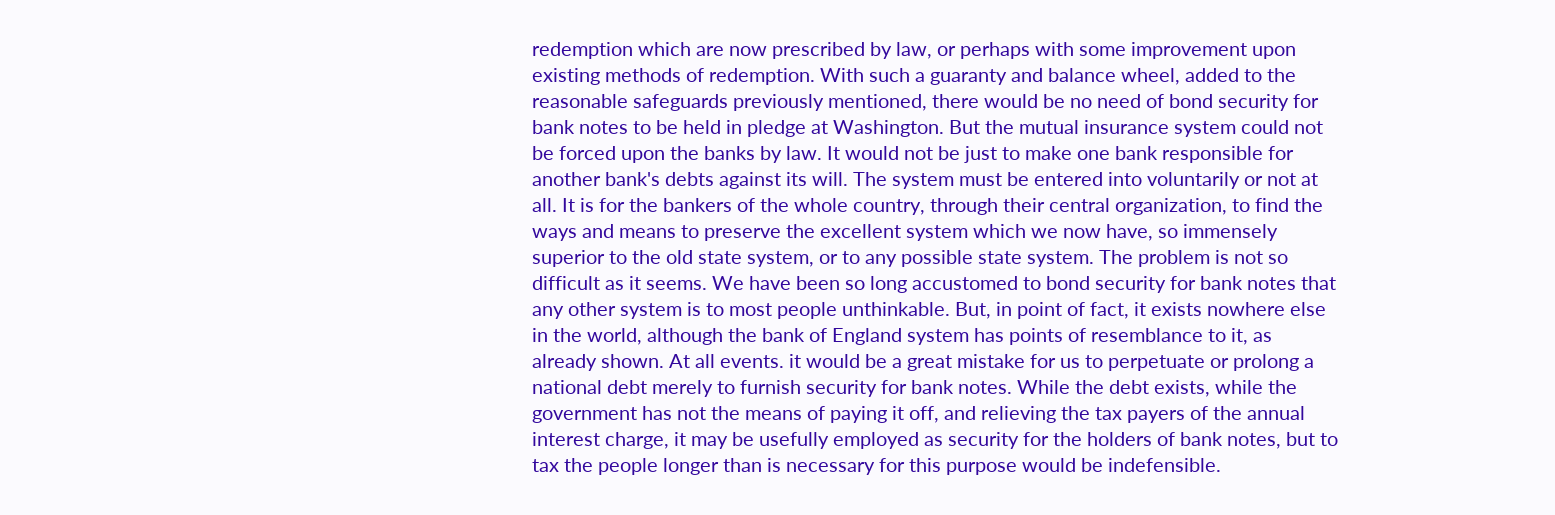redemption which are now prescribed by law, or perhaps with some improvement upon existing methods of redemption. With such a guaranty and balance wheel, added to the reasonable safeguards previously mentioned, there would be no need of bond security for bank notes to be held in pledge at Washington. But the mutual insurance system could not be forced upon the banks by law. It would not be just to make one bank responsible for another bank's debts against its will. The system must be entered into voluntarily or not at all. It is for the bankers of the whole country, through their central organization, to find the ways and means to preserve the excellent system which we now have, so immensely superior to the old state system, or to any possible state system. The problem is not so difficult as it seems. We have been so long accustomed to bond security for bank notes that any other system is to most people unthinkable. But, in point of fact, it exists nowhere else in the world, although the bank of England system has points of resemblance to it, as already shown. At all events. it would be a great mistake for us to perpetuate or prolong a national debt merely to furnish security for bank notes. While the debt exists, while the government has not the means of paying it off, and relieving the tax payers of the annual interest charge, it may be usefully employed as security for the holders of bank notes, but to tax the people longer than is necessary for this purpose would be indefensible.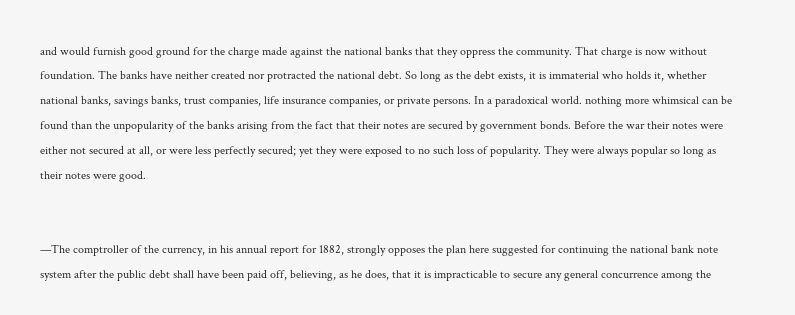and would furnish good ground for the charge made against the national banks that they oppress the community. That charge is now without foundation. The banks have neither created nor protracted the national debt. So long as the debt exists, it is immaterial who holds it, whether national banks, savings banks, trust companies, life insurance companies, or private persons. In a paradoxical world. nothing more whimsical can be found than the unpopularity of the banks arising from the fact that their notes are secured by government bonds. Before the war their notes were either not secured at all, or were less perfectly secured; yet they were exposed to no such loss of popularity. They were always popular so long as their notes were good.


—The comptroller of the currency, in his annual report for 1882, strongly opposes the plan here suggested for continuing the national bank note system after the public debt shall have been paid off, believing, as he does, that it is impracticable to secure any general concurrence among the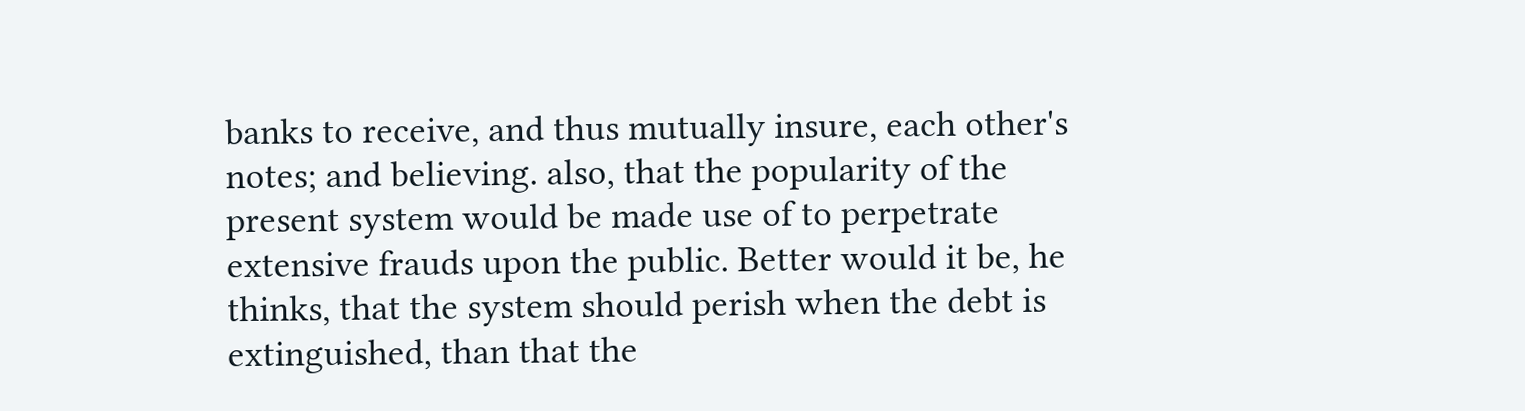banks to receive, and thus mutually insure, each other's notes; and believing. also, that the popularity of the present system would be made use of to perpetrate extensive frauds upon the public. Better would it be, he thinks, that the system should perish when the debt is extinguished, than that the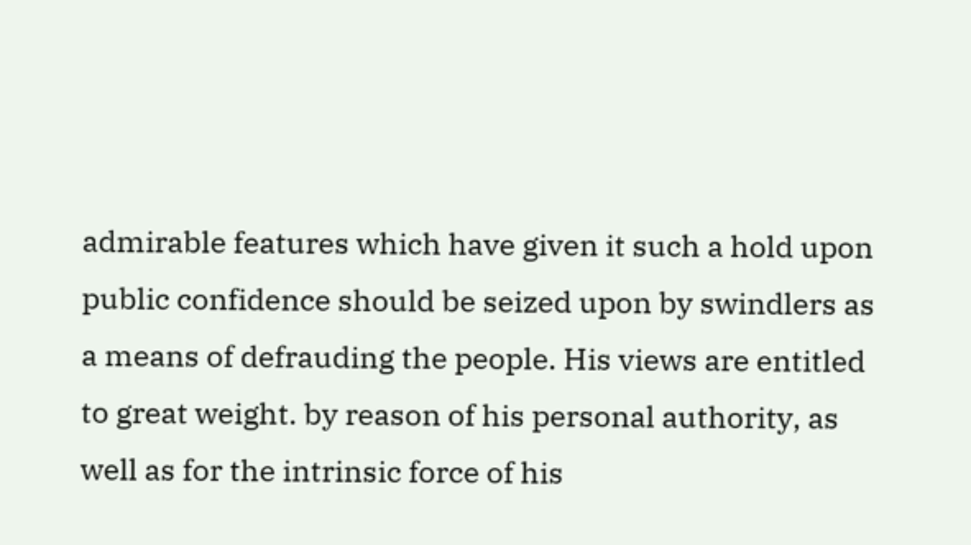admirable features which have given it such a hold upon public confidence should be seized upon by swindlers as a means of defrauding the people. His views are entitled to great weight. by reason of his personal authority, as well as for the intrinsic force of his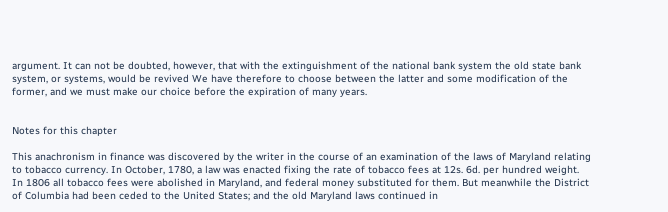argument. It can not be doubted, however, that with the extinguishment of the national bank system the old state bank system, or systems, would be revived We have therefore to choose between the latter and some modification of the former, and we must make our choice before the expiration of many years.


Notes for this chapter

This anachronism in finance was discovered by the writer in the course of an examination of the laws of Maryland relating to tobacco currency. In October, 1780, a law was enacted fixing the rate of tobacco fees at 12s. 6d. per hundred weight. In 1806 all tobacco fees were abolished in Maryland, and federal money substituted for them. But meanwhile the District of Columbia had been ceded to the United States; and the old Maryland laws continued in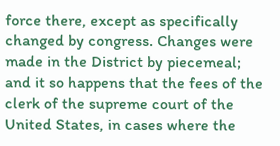force there, except as specifically changed by congress. Changes were made in the District by piecemeal; and it so happens that the fees of the clerk of the supreme court of the United States, in cases where the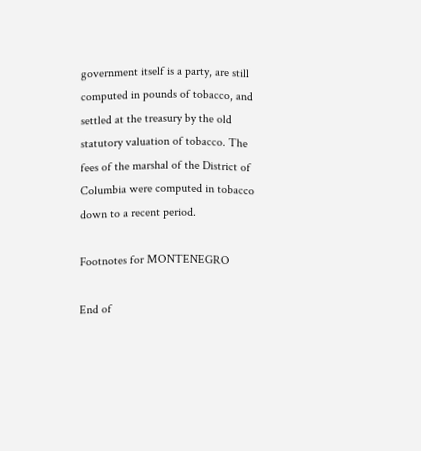government itself is a party, are still computed in pounds of tobacco, and settled at the treasury by the old statutory valuation of tobacco. The fees of the marshal of the District of Columbia were computed in tobacco down to a recent period.

Footnotes for MONTENEGRO

End of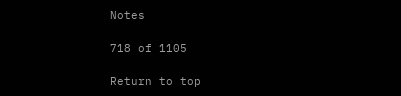Notes

718 of 1105

Return to top